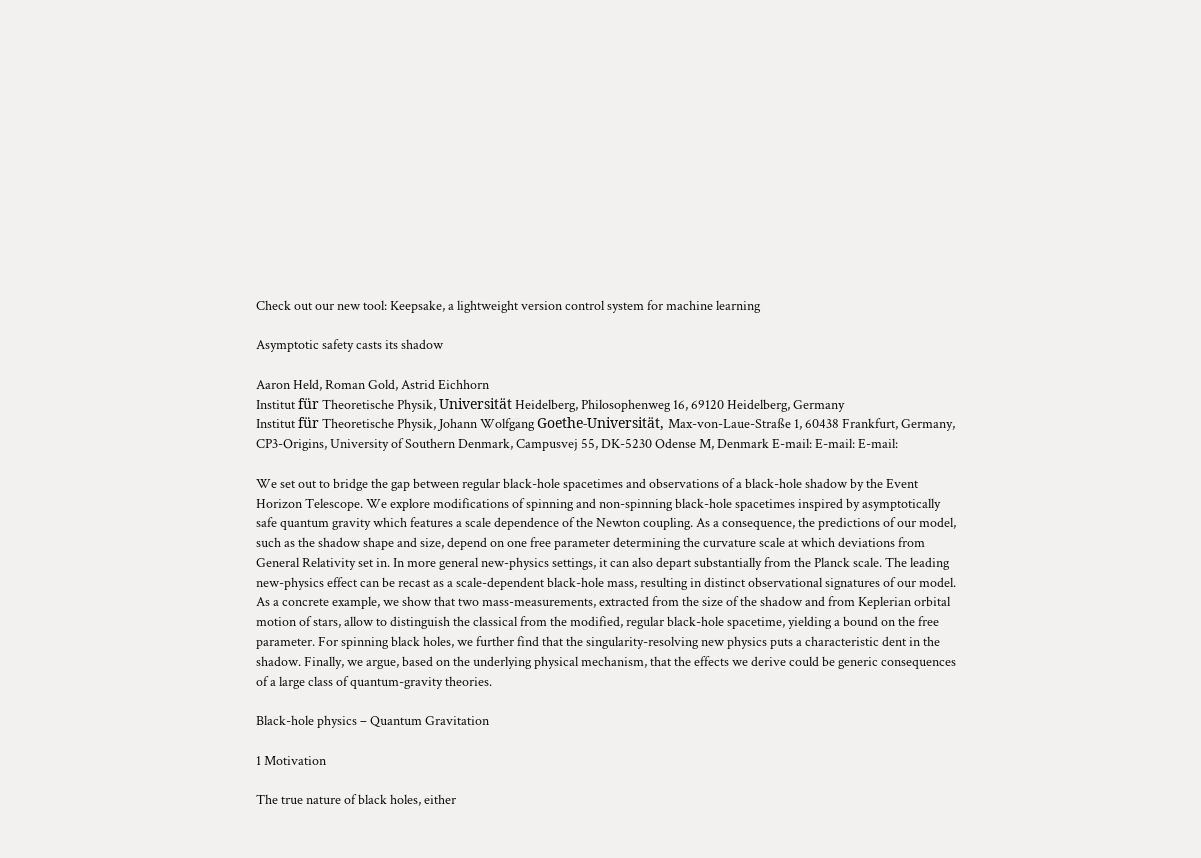Check out our new tool: Keepsake, a lightweight version control system for machine learning

Asymptotic safety casts its shadow

Aaron Held, Roman Gold, Astrid Eichhorn
Institut für Theoretische Physik, Universität Heidelberg, Philosophenweg 16, 69120 Heidelberg, Germany
Institut für Theoretische Physik, Johann Wolfgang Goethe-Universität, Max-von-Laue-Straße 1, 60438 Frankfurt, Germany,
CP3-Origins, University of Southern Denmark, Campusvej 55, DK-5230 Odense M, Denmark E-mail: E-mail: E-mail:

We set out to bridge the gap between regular black-hole spacetimes and observations of a black-hole shadow by the Event Horizon Telescope. We explore modifications of spinning and non-spinning black-hole spacetimes inspired by asymptotically safe quantum gravity which features a scale dependence of the Newton coupling. As a consequence, the predictions of our model, such as the shadow shape and size, depend on one free parameter determining the curvature scale at which deviations from General Relativity set in. In more general new-physics settings, it can also depart substantially from the Planck scale. The leading new-physics effect can be recast as a scale-dependent black-hole mass, resulting in distinct observational signatures of our model. As a concrete example, we show that two mass-measurements, extracted from the size of the shadow and from Keplerian orbital motion of stars, allow to distinguish the classical from the modified, regular black-hole spacetime, yielding a bound on the free parameter. For spinning black holes, we further find that the singularity-resolving new physics puts a characteristic dent in the shadow. Finally, we argue, based on the underlying physical mechanism, that the effects we derive could be generic consequences of a large class of quantum-gravity theories.

Black-hole physics – Quantum Gravitation

1 Motivation

The true nature of black holes, either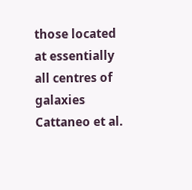those located at essentially all centres of galaxies Cattaneo et al.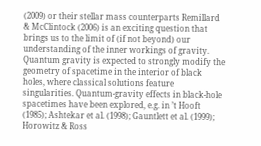(2009) or their stellar mass counterparts Remillard & McClintock (2006) is an exciting question that brings us to the limit of (if not beyond) our understanding of the inner workings of gravity. Quantum gravity is expected to strongly modify the geometry of spacetime in the interior of black holes, where classical solutions feature singularities. Quantum-gravity effects in black-hole spacetimes have been explored, e.g. in ’t Hooft (1985); Ashtekar et al. (1998); Gauntlett et al. (1999); Horowitz & Ross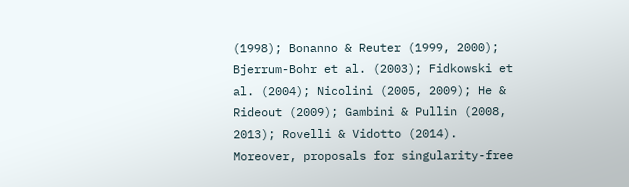(1998); Bonanno & Reuter (1999, 2000); Bjerrum-Bohr et al. (2003); Fidkowski et al. (2004); Nicolini (2005, 2009); He & Rideout (2009); Gambini & Pullin (2008, 2013); Rovelli & Vidotto (2014). Moreover, proposals for singularity-free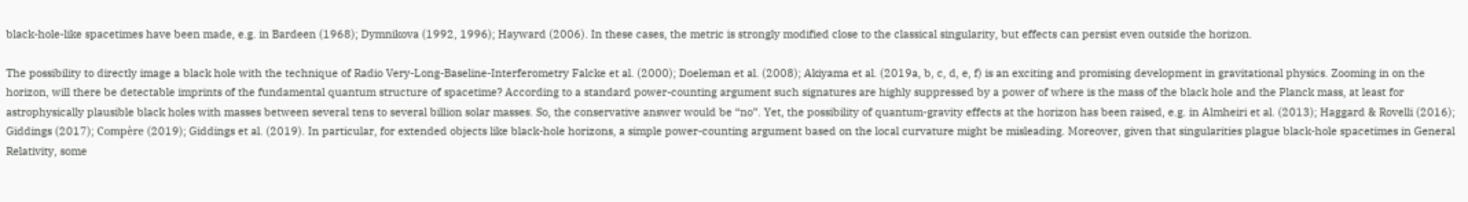black-hole-like spacetimes have been made, e.g. in Bardeen (1968); Dymnikova (1992, 1996); Hayward (2006). In these cases, the metric is strongly modified close to the classical singularity, but effects can persist even outside the horizon.

The possibility to directly image a black hole with the technique of Radio Very-Long-Baseline-Interferometry Falcke et al. (2000); Doeleman et al. (2008); Akiyama et al. (2019a, b, c, d, e, f) is an exciting and promising development in gravitational physics. Zooming in on the horizon, will there be detectable imprints of the fundamental quantum structure of spacetime? According to a standard power-counting argument such signatures are highly suppressed by a power of where is the mass of the black hole and the Planck mass, at least for astrophysically plausible black holes with masses between several tens to several billion solar masses. So, the conservative answer would be “no”. Yet, the possibility of quantum-gravity effects at the horizon has been raised, e.g. in Almheiri et al. (2013); Haggard & Rovelli (2016); Giddings (2017); Compère (2019); Giddings et al. (2019). In particular, for extended objects like black-hole horizons, a simple power-counting argument based on the local curvature might be misleading. Moreover, given that singularities plague black-hole spacetimes in General Relativity, some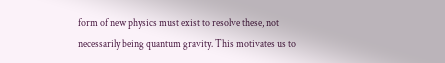form of new physics must exist to resolve these, not necessarily being quantum gravity. This motivates us to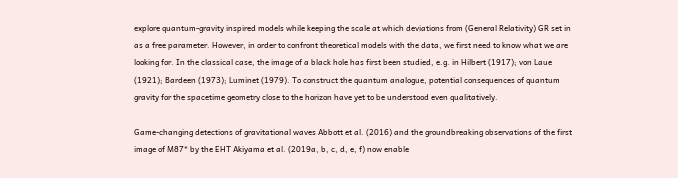explore quantum-gravity inspired models while keeping the scale at which deviations from (General Relativity) GR set in as a free parameter. However, in order to confront theoretical models with the data, we first need to know what we are looking for. In the classical case, the image of a black hole has first been studied, e.g. in Hilbert (1917); von Laue (1921); Bardeen (1973); Luminet (1979). To construct the quantum analogue, potential consequences of quantum gravity for the spacetime geometry close to the horizon have yet to be understood even qualitatively.

Game-changing detections of gravitational waves Abbott et al. (2016) and the groundbreaking observations of the first image of M87* by the EHT Akiyama et al. (2019a, b, c, d, e, f) now enable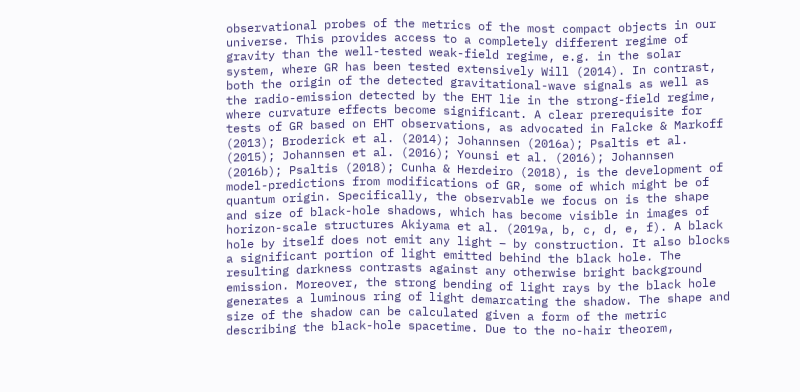observational probes of the metrics of the most compact objects in our universe. This provides access to a completely different regime of gravity than the well-tested weak-field regime, e.g. in the solar system, where GR has been tested extensively Will (2014). In contrast, both the origin of the detected gravitational-wave signals as well as the radio-emission detected by the EHT lie in the strong-field regime, where curvature effects become significant. A clear prerequisite for tests of GR based on EHT observations, as advocated in Falcke & Markoff (2013); Broderick et al. (2014); Johannsen (2016a); Psaltis et al. (2015); Johannsen et al. (2016); Younsi et al. (2016); Johannsen (2016b); Psaltis (2018); Cunha & Herdeiro (2018), is the development of model-predictions from modifications of GR, some of which might be of quantum origin. Specifically, the observable we focus on is the shape and size of black-hole shadows, which has become visible in images of horizon-scale structures Akiyama et al. (2019a, b, c, d, e, f). A black hole by itself does not emit any light – by construction. It also blocks a significant portion of light emitted behind the black hole. The resulting darkness contrasts against any otherwise bright background emission. Moreover, the strong bending of light rays by the black hole generates a luminous ring of light demarcating the shadow. The shape and size of the shadow can be calculated given a form of the metric describing the black-hole spacetime. Due to the no-hair theorem,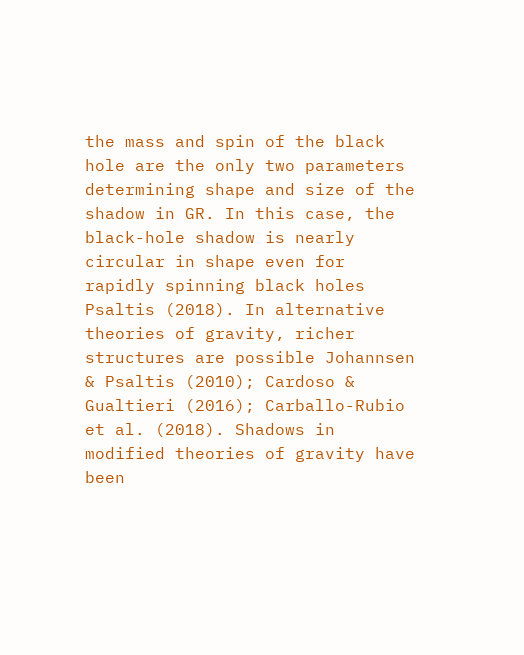the mass and spin of the black hole are the only two parameters determining shape and size of the shadow in GR. In this case, the black-hole shadow is nearly circular in shape even for rapidly spinning black holes Psaltis (2018). In alternative theories of gravity, richer structures are possible Johannsen & Psaltis (2010); Cardoso & Gualtieri (2016); Carballo-Rubio et al. (2018). Shadows in modified theories of gravity have been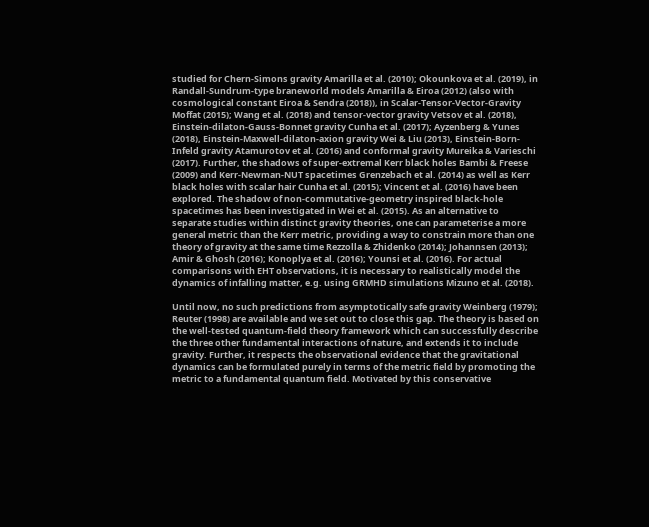studied for Chern-Simons gravity Amarilla et al. (2010); Okounkova et al. (2019), in Randall-Sundrum-type braneworld models Amarilla & Eiroa (2012) (also with cosmological constant Eiroa & Sendra (2018)), in Scalar-Tensor-Vector-Gravity Moffat (2015); Wang et al. (2018) and tensor-vector gravity Vetsov et al. (2018), Einstein-dilaton-Gauss-Bonnet gravity Cunha et al. (2017); Ayzenberg & Yunes (2018), Einstein-Maxwell-dilaton-axion gravity Wei & Liu (2013), Einstein-Born-Infeld gravity Atamurotov et al. (2016) and conformal gravity Mureika & Varieschi (2017). Further, the shadows of super-extremal Kerr black holes Bambi & Freese (2009) and Kerr-Newman-NUT spacetimes Grenzebach et al. (2014) as well as Kerr black holes with scalar hair Cunha et al. (2015); Vincent et al. (2016) have been explored. The shadow of non-commutative-geometry inspired black-hole spacetimes has been investigated in Wei et al. (2015). As an alternative to separate studies within distinct gravity theories, one can parameterise a more general metric than the Kerr metric, providing a way to constrain more than one theory of gravity at the same time Rezzolla & Zhidenko (2014); Johannsen (2013); Amir & Ghosh (2016); Konoplya et al. (2016); Younsi et al. (2016). For actual comparisons with EHT observations, it is necessary to realistically model the dynamics of infalling matter, e.g. using GRMHD simulations Mizuno et al. (2018).

Until now, no such predictions from asymptotically safe gravity Weinberg (1979); Reuter (1998) are available and we set out to close this gap. The theory is based on the well-tested quantum-field theory framework which can successfully describe the three other fundamental interactions of nature, and extends it to include gravity. Further, it respects the observational evidence that the gravitational dynamics can be formulated purely in terms of the metric field by promoting the metric to a fundamental quantum field. Motivated by this conservative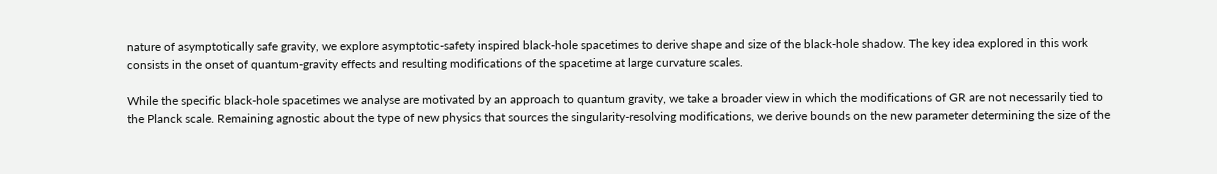nature of asymptotically safe gravity, we explore asymptotic-safety inspired black-hole spacetimes to derive shape and size of the black-hole shadow. The key idea explored in this work consists in the onset of quantum-gravity effects and resulting modifications of the spacetime at large curvature scales.

While the specific black-hole spacetimes we analyse are motivated by an approach to quantum gravity, we take a broader view in which the modifications of GR are not necessarily tied to the Planck scale. Remaining agnostic about the type of new physics that sources the singularity-resolving modifications, we derive bounds on the new parameter determining the size of the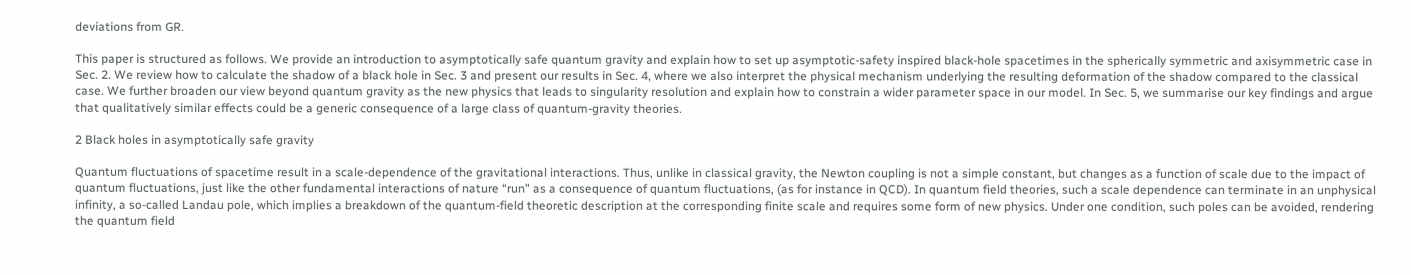deviations from GR.

This paper is structured as follows. We provide an introduction to asymptotically safe quantum gravity and explain how to set up asymptotic-safety inspired black-hole spacetimes in the spherically symmetric and axisymmetric case in Sec. 2. We review how to calculate the shadow of a black hole in Sec. 3 and present our results in Sec. 4, where we also interpret the physical mechanism underlying the resulting deformation of the shadow compared to the classical case. We further broaden our view beyond quantum gravity as the new physics that leads to singularity resolution and explain how to constrain a wider parameter space in our model. In Sec. 5, we summarise our key findings and argue that qualitatively similar effects could be a generic consequence of a large class of quantum-gravity theories.

2 Black holes in asymptotically safe gravity

Quantum fluctuations of spacetime result in a scale-dependence of the gravitational interactions. Thus, unlike in classical gravity, the Newton coupling is not a simple constant, but changes as a function of scale due to the impact of quantum fluctuations, just like the other fundamental interactions of nature “run" as a consequence of quantum fluctuations, (as for instance in QCD). In quantum field theories, such a scale dependence can terminate in an unphysical infinity, a so-called Landau pole, which implies a breakdown of the quantum-field theoretic description at the corresponding finite scale and requires some form of new physics. Under one condition, such poles can be avoided, rendering the quantum field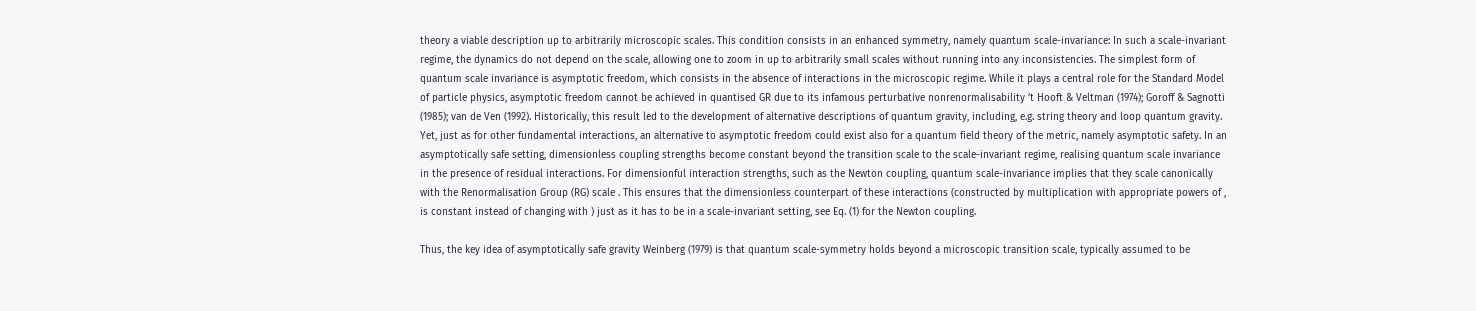theory a viable description up to arbitrarily microscopic scales. This condition consists in an enhanced symmetry, namely quantum scale-invariance: In such a scale-invariant regime, the dynamics do not depend on the scale, allowing one to zoom in up to arbitrarily small scales without running into any inconsistencies. The simplest form of quantum scale invariance is asymptotic freedom, which consists in the absence of interactions in the microscopic regime. While it plays a central role for the Standard Model of particle physics, asymptotic freedom cannot be achieved in quantised GR due to its infamous perturbative nonrenormalisability ’t Hooft & Veltman (1974); Goroff & Sagnotti (1985); van de Ven (1992). Historically, this result led to the development of alternative descriptions of quantum gravity, including, e.g. string theory and loop quantum gravity. Yet, just as for other fundamental interactions, an alternative to asymptotic freedom could exist also for a quantum field theory of the metric, namely asymptotic safety. In an asymptotically safe setting, dimensionless coupling strengths become constant beyond the transition scale to the scale-invariant regime, realising quantum scale invariance in the presence of residual interactions. For dimensionful interaction strengths, such as the Newton coupling, quantum scale-invariance implies that they scale canonically with the Renormalisation Group (RG) scale . This ensures that the dimensionless counterpart of these interactions (constructed by multiplication with appropriate powers of , is constant instead of changing with ) just as it has to be in a scale-invariant setting, see Eq. (1) for the Newton coupling.

Thus, the key idea of asymptotically safe gravity Weinberg (1979) is that quantum scale-symmetry holds beyond a microscopic transition scale, typically assumed to be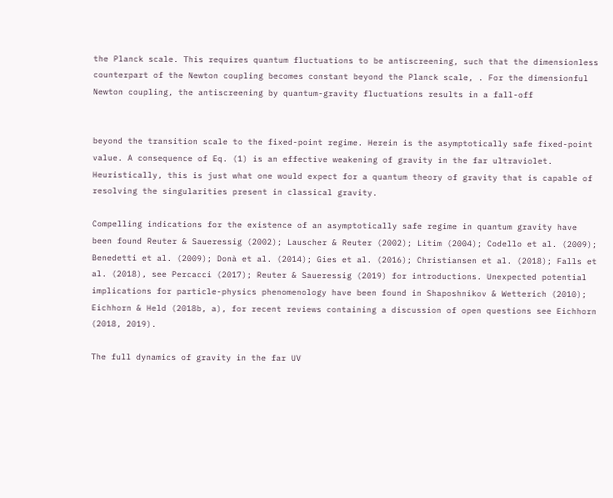the Planck scale. This requires quantum fluctuations to be antiscreening, such that the dimensionless counterpart of the Newton coupling becomes constant beyond the Planck scale, . For the dimensionful Newton coupling, the antiscreening by quantum-gravity fluctuations results in a fall-off


beyond the transition scale to the fixed-point regime. Herein is the asymptotically safe fixed-point value. A consequence of Eq. (1) is an effective weakening of gravity in the far ultraviolet. Heuristically, this is just what one would expect for a quantum theory of gravity that is capable of resolving the singularities present in classical gravity.

Compelling indications for the existence of an asymptotically safe regime in quantum gravity have been found Reuter & Saueressig (2002); Lauscher & Reuter (2002); Litim (2004); Codello et al. (2009); Benedetti et al. (2009); Donà et al. (2014); Gies et al. (2016); Christiansen et al. (2018); Falls et al. (2018), see Percacci (2017); Reuter & Saueressig (2019) for introductions. Unexpected potential implications for particle-physics phenomenology have been found in Shaposhnikov & Wetterich (2010); Eichhorn & Held (2018b, a), for recent reviews containing a discussion of open questions see Eichhorn (2018, 2019).

The full dynamics of gravity in the far UV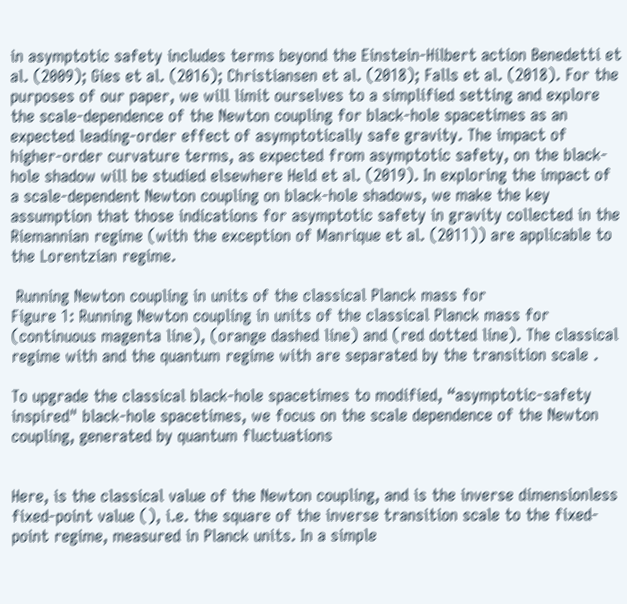in asymptotic safety includes terms beyond the Einstein-Hilbert action Benedetti et al. (2009); Gies et al. (2016); Christiansen et al. (2018); Falls et al. (2018). For the purposes of our paper, we will limit ourselves to a simplified setting and explore the scale-dependence of the Newton coupling for black-hole spacetimes as an expected leading-order effect of asymptotically safe gravity. The impact of higher-order curvature terms, as expected from asymptotic safety, on the black-hole shadow will be studied elsewhere Held et al. (2019). In exploring the impact of a scale-dependent Newton coupling on black-hole shadows, we make the key assumption that those indications for asymptotic safety in gravity collected in the Riemannian regime (with the exception of Manrique et al. (2011)) are applicable to the Lorentzian regime.

 Running Newton coupling in units of the classical Planck mass for
Figure 1: Running Newton coupling in units of the classical Planck mass for (continuous magenta line), (orange dashed line) and (red dotted line). The classical regime with and the quantum regime with are separated by the transition scale .

To upgrade the classical black-hole spacetimes to modified, “asymptotic-safety inspired" black-hole spacetimes, we focus on the scale dependence of the Newton coupling, generated by quantum fluctuations


Here, is the classical value of the Newton coupling, and is the inverse dimensionless fixed-point value (), i.e. the square of the inverse transition scale to the fixed-point regime, measured in Planck units. In a simple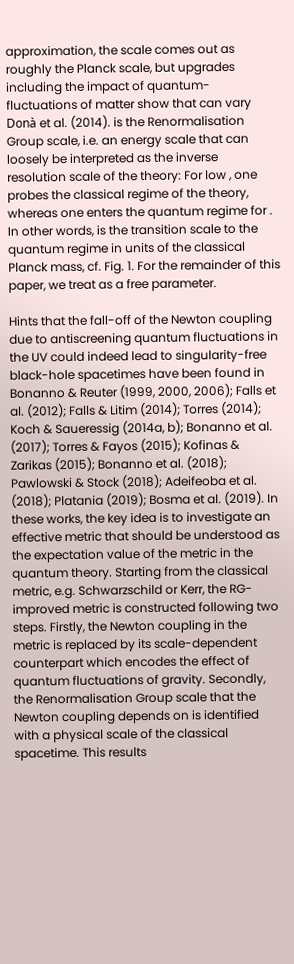approximation, the scale comes out as roughly the Planck scale, but upgrades including the impact of quantum-fluctuations of matter show that can vary Donà et al. (2014). is the Renormalisation Group scale, i.e. an energy scale that can loosely be interpreted as the inverse resolution scale of the theory: For low , one probes the classical regime of the theory, whereas one enters the quantum regime for . In other words, is the transition scale to the quantum regime in units of the classical Planck mass, cf. Fig. 1. For the remainder of this paper, we treat as a free parameter.

Hints that the fall-off of the Newton coupling due to antiscreening quantum fluctuations in the UV could indeed lead to singularity-free black-hole spacetimes have been found in Bonanno & Reuter (1999, 2000, 2006); Falls et al. (2012); Falls & Litim (2014); Torres (2014); Koch & Saueressig (2014a, b); Bonanno et al. (2017); Torres & Fayos (2015); Kofinas & Zarikas (2015); Bonanno et al. (2018); Pawlowski & Stock (2018); Adeifeoba et al. (2018); Platania (2019); Bosma et al. (2019). In these works, the key idea is to investigate an effective metric that should be understood as the expectation value of the metric in the quantum theory. Starting from the classical metric, e.g. Schwarzschild or Kerr, the RG-improved metric is constructed following two steps. Firstly, the Newton coupling in the metric is replaced by its scale-dependent counterpart which encodes the effect of quantum fluctuations of gravity. Secondly, the Renormalisation Group scale that the Newton coupling depends on is identified with a physical scale of the classical spacetime. This results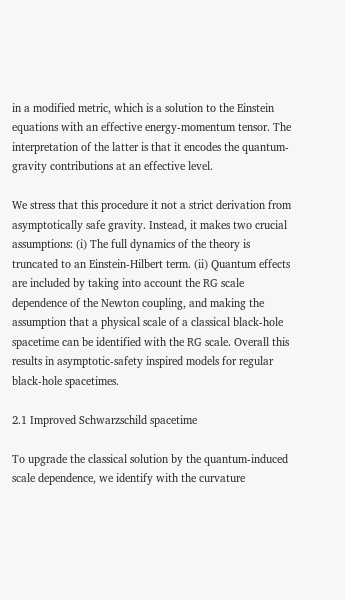in a modified metric, which is a solution to the Einstein equations with an effective energy-momentum tensor. The interpretation of the latter is that it encodes the quantum-gravity contributions at an effective level.

We stress that this procedure it not a strict derivation from asymptotically safe gravity. Instead, it makes two crucial assumptions: (i) The full dynamics of the theory is truncated to an Einstein-Hilbert term. (ii) Quantum effects are included by taking into account the RG scale dependence of the Newton coupling, and making the assumption that a physical scale of a classical black-hole spacetime can be identified with the RG scale. Overall this results in asymptotic-safety inspired models for regular black-hole spacetimes.

2.1 Improved Schwarzschild spacetime

To upgrade the classical solution by the quantum-induced scale dependence, we identify with the curvature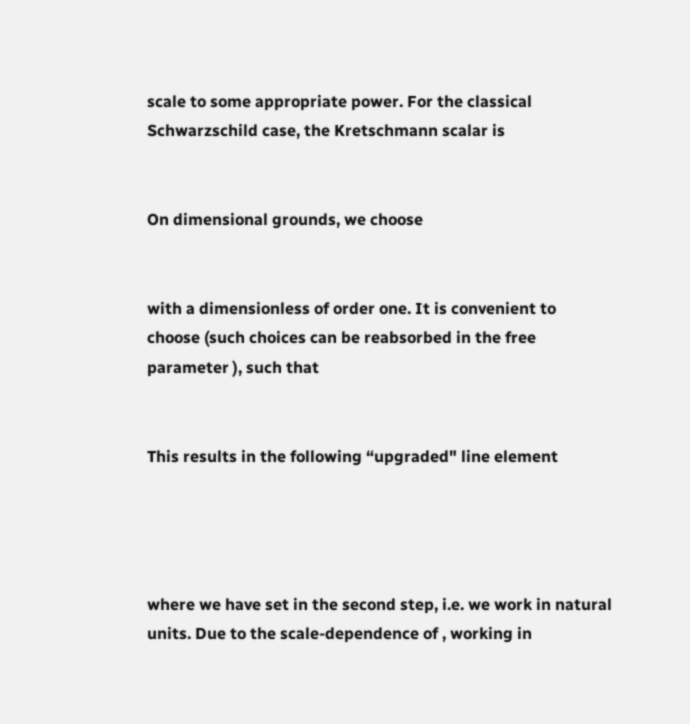scale to some appropriate power. For the classical Schwarzschild case, the Kretschmann scalar is


On dimensional grounds, we choose


with a dimensionless of order one. It is convenient to choose (such choices can be reabsorbed in the free parameter ), such that


This results in the following “upgraded" line element




where we have set in the second step, i.e. we work in natural units. Due to the scale-dependence of , working in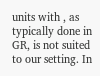units with , as typically done in GR, is not suited to our setting. In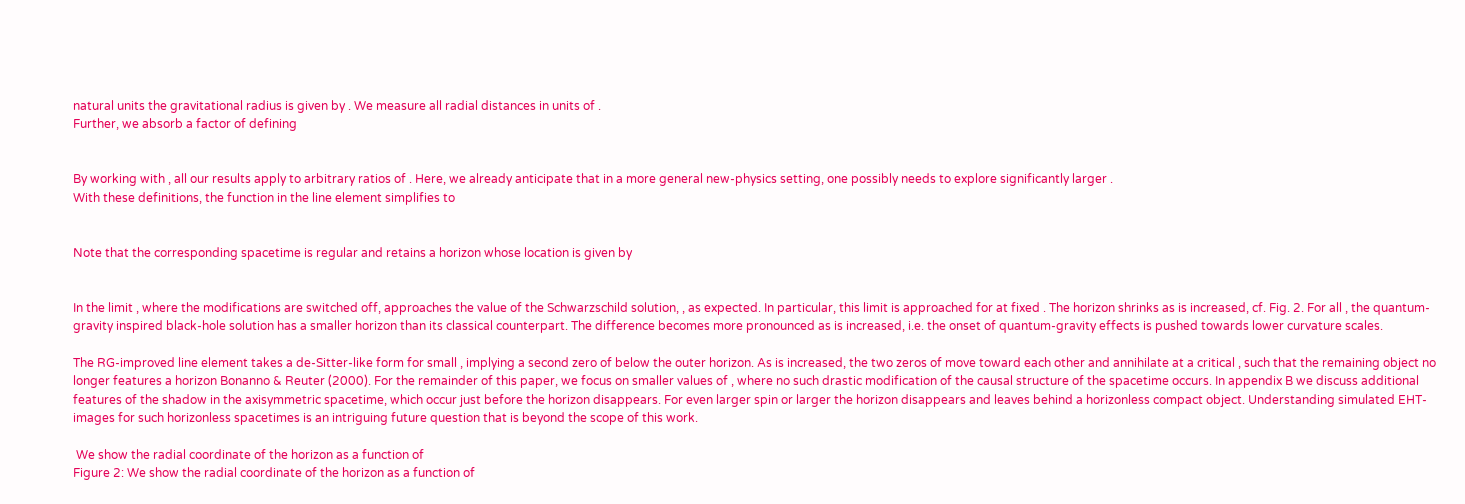natural units the gravitational radius is given by . We measure all radial distances in units of .
Further, we absorb a factor of defining


By working with , all our results apply to arbitrary ratios of . Here, we already anticipate that in a more general new-physics setting, one possibly needs to explore significantly larger .
With these definitions, the function in the line element simplifies to


Note that the corresponding spacetime is regular and retains a horizon whose location is given by


In the limit , where the modifications are switched off, approaches the value of the Schwarzschild solution, , as expected. In particular, this limit is approached for at fixed . The horizon shrinks as is increased, cf. Fig. 2. For all , the quantum-gravity inspired black-hole solution has a smaller horizon than its classical counterpart. The difference becomes more pronounced as is increased, i.e. the onset of quantum-gravity effects is pushed towards lower curvature scales.

The RG-improved line element takes a de-Sitter-like form for small , implying a second zero of below the outer horizon. As is increased, the two zeros of move toward each other and annihilate at a critical , such that the remaining object no longer features a horizon Bonanno & Reuter (2000). For the remainder of this paper, we focus on smaller values of , where no such drastic modification of the causal structure of the spacetime occurs. In appendix B we discuss additional features of the shadow in the axisymmetric spacetime, which occur just before the horizon disappears. For even larger spin or larger the horizon disappears and leaves behind a horizonless compact object. Understanding simulated EHT-images for such horizonless spacetimes is an intriguing future question that is beyond the scope of this work.

 We show the radial coordinate of the horizon as a function of
Figure 2: We show the radial coordinate of the horizon as a function of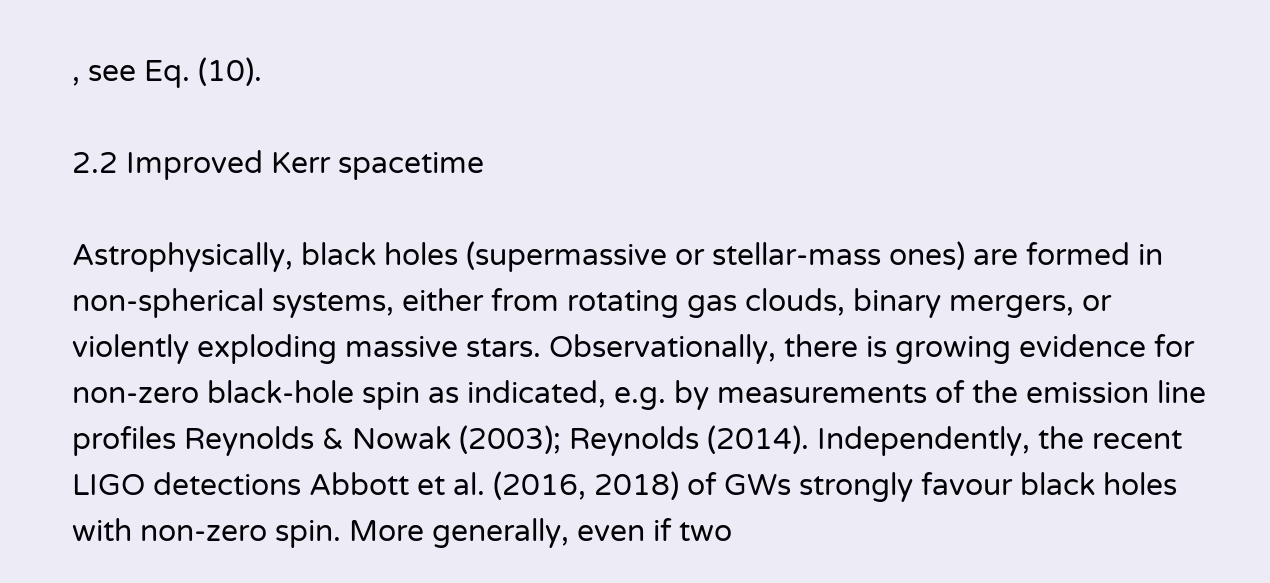, see Eq. (10).

2.2 Improved Kerr spacetime

Astrophysically, black holes (supermassive or stellar-mass ones) are formed in non-spherical systems, either from rotating gas clouds, binary mergers, or violently exploding massive stars. Observationally, there is growing evidence for non-zero black-hole spin as indicated, e.g. by measurements of the emission line profiles Reynolds & Nowak (2003); Reynolds (2014). Independently, the recent LIGO detections Abbott et al. (2016, 2018) of GWs strongly favour black holes with non-zero spin. More generally, even if two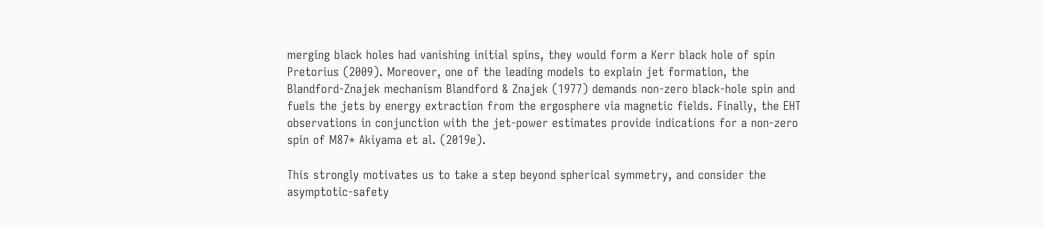merging black holes had vanishing initial spins, they would form a Kerr black hole of spin Pretorius (2009). Moreover, one of the leading models to explain jet formation, the Blandford-Znajek mechanism Blandford & Znajek (1977) demands non-zero black-hole spin and fuels the jets by energy extraction from the ergosphere via magnetic fields. Finally, the EHT observations in conjunction with the jet-power estimates provide indications for a non-zero spin of M87* Akiyama et al. (2019e).

This strongly motivates us to take a step beyond spherical symmetry, and consider the asymptotic-safety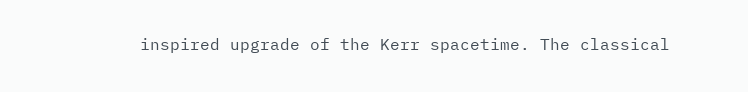inspired upgrade of the Kerr spacetime. The classical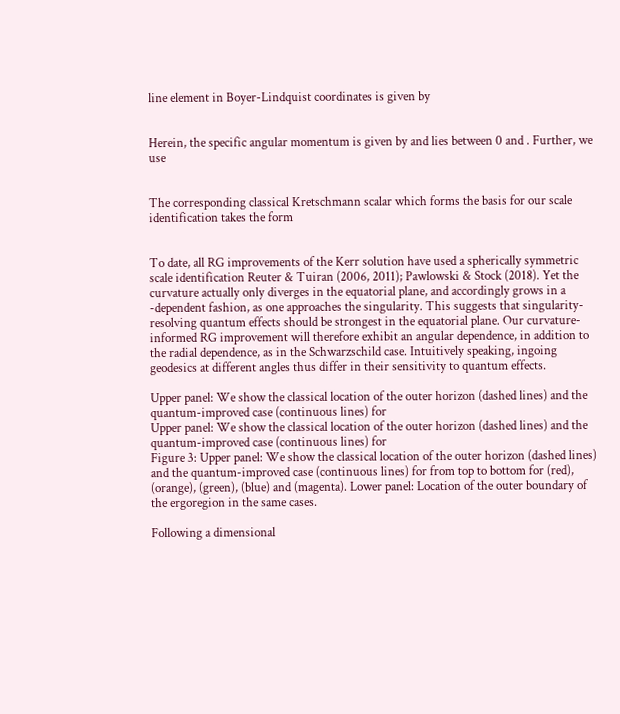line element in Boyer-Lindquist coordinates is given by


Herein, the specific angular momentum is given by and lies between 0 and . Further, we use


The corresponding classical Kretschmann scalar which forms the basis for our scale identification takes the form


To date, all RG improvements of the Kerr solution have used a spherically symmetric scale identification Reuter & Tuiran (2006, 2011); Pawlowski & Stock (2018). Yet the curvature actually only diverges in the equatorial plane, and accordingly grows in a -dependent fashion, as one approaches the singularity. This suggests that singularity-resolving quantum effects should be strongest in the equatorial plane. Our curvature-informed RG improvement will therefore exhibit an angular dependence, in addition to the radial dependence, as in the Schwarzschild case. Intuitively speaking, ingoing geodesics at different angles thus differ in their sensitivity to quantum effects.

Upper panel: We show the classical location of the outer horizon (dashed lines) and the quantum-improved case (continuous lines) for
Upper panel: We show the classical location of the outer horizon (dashed lines) and the quantum-improved case (continuous lines) for
Figure 3: Upper panel: We show the classical location of the outer horizon (dashed lines) and the quantum-improved case (continuous lines) for from top to bottom for (red), (orange), (green), (blue) and (magenta). Lower panel: Location of the outer boundary of the ergoregion in the same cases.

Following a dimensional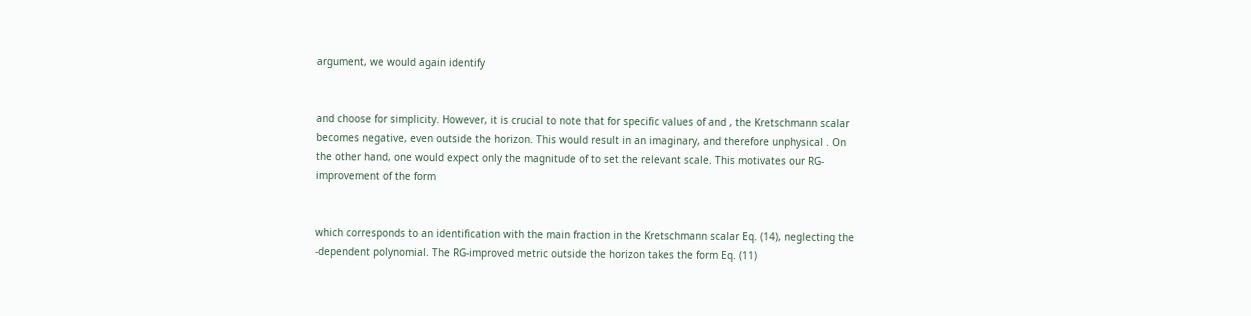argument, we would again identify


and choose for simplicity. However, it is crucial to note that for specific values of and , the Kretschmann scalar becomes negative, even outside the horizon. This would result in an imaginary, and therefore unphysical . On the other hand, one would expect only the magnitude of to set the relevant scale. This motivates our RG-improvement of the form


which corresponds to an identification with the main fraction in the Kretschmann scalar Eq. (14), neglecting the -dependent polynomial. The RG-improved metric outside the horizon takes the form Eq. (11)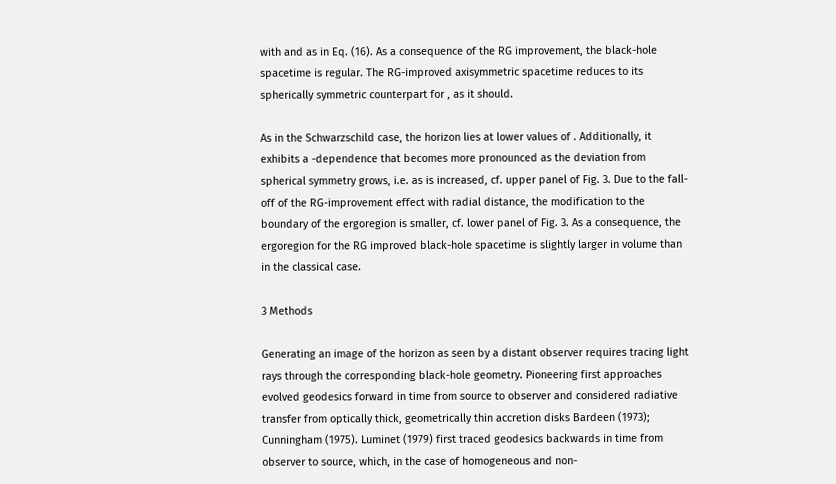with and as in Eq. (16). As a consequence of the RG improvement, the black-hole spacetime is regular. The RG-improved axisymmetric spacetime reduces to its spherically symmetric counterpart for , as it should.

As in the Schwarzschild case, the horizon lies at lower values of . Additionally, it exhibits a -dependence that becomes more pronounced as the deviation from spherical symmetry grows, i.e. as is increased, cf. upper panel of Fig. 3. Due to the fall-off of the RG-improvement effect with radial distance, the modification to the boundary of the ergoregion is smaller, cf. lower panel of Fig. 3. As a consequence, the ergoregion for the RG improved black-hole spacetime is slightly larger in volume than in the classical case.

3 Methods

Generating an image of the horizon as seen by a distant observer requires tracing light rays through the corresponding black-hole geometry. Pioneering first approaches evolved geodesics forward in time from source to observer and considered radiative transfer from optically thick, geometrically thin accretion disks Bardeen (1973); Cunningham (1975). Luminet (1979) first traced geodesics backwards in time from observer to source, which, in the case of homogeneous and non-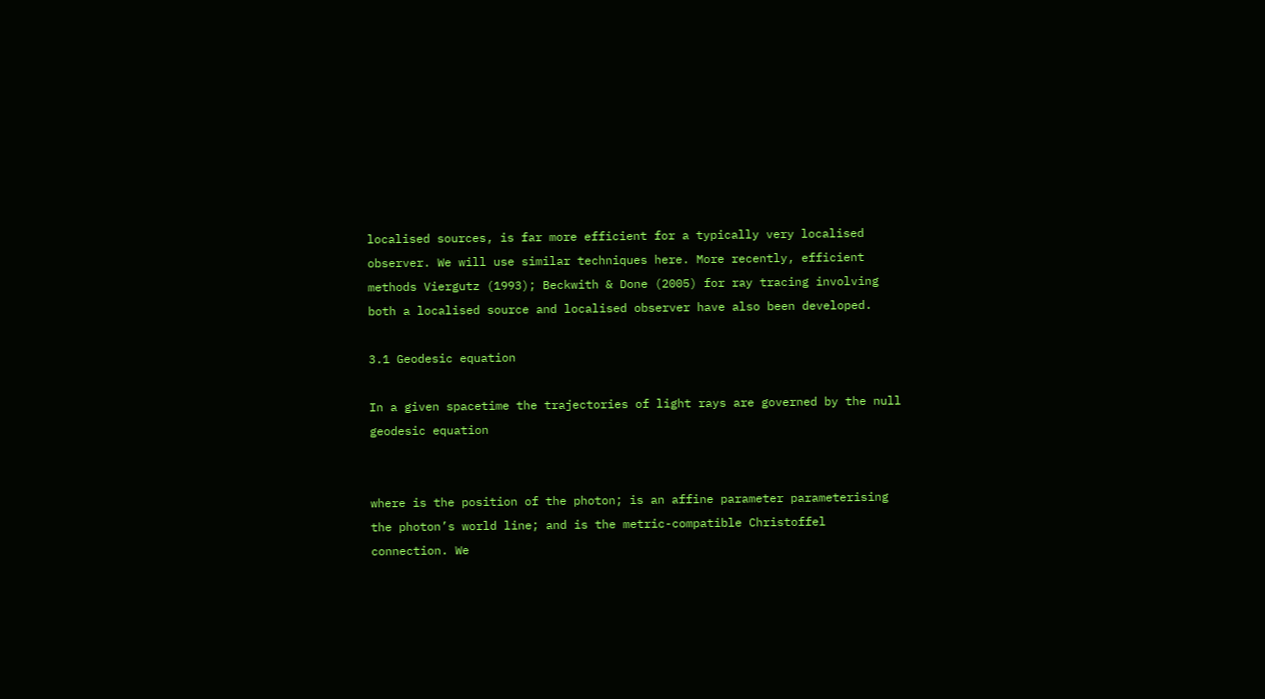localised sources, is far more efficient for a typically very localised observer. We will use similar techniques here. More recently, efficient methods Viergutz (1993); Beckwith & Done (2005) for ray tracing involving both a localised source and localised observer have also been developed.

3.1 Geodesic equation

In a given spacetime the trajectories of light rays are governed by the null geodesic equation


where is the position of the photon; is an affine parameter parameterising the photon’s world line; and is the metric-compatible Christoffel connection. We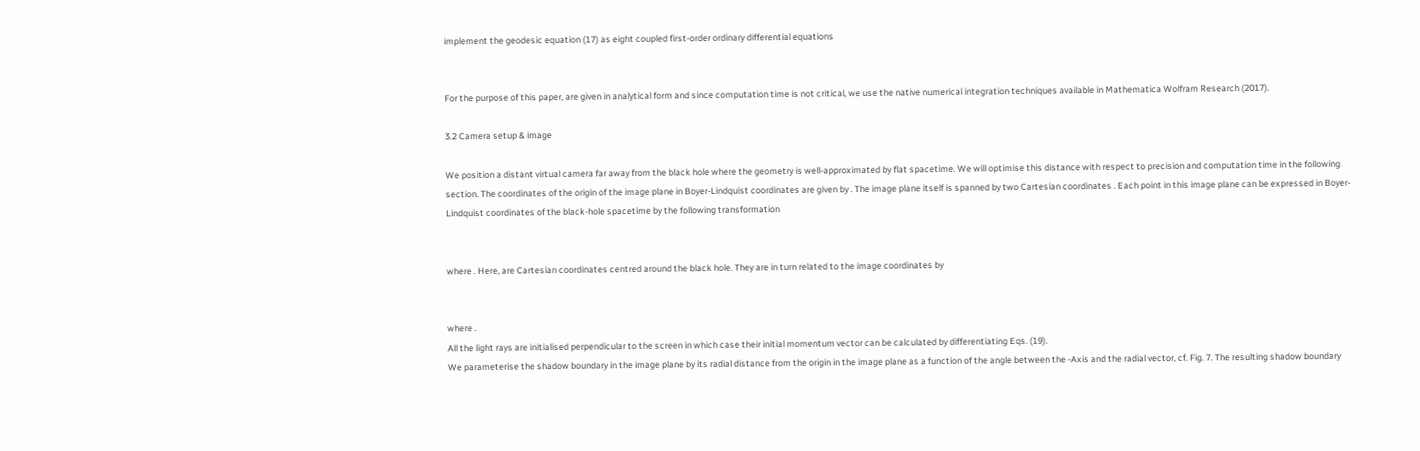implement the geodesic equation (17) as eight coupled first-order ordinary differential equations


For the purpose of this paper, are given in analytical form and since computation time is not critical, we use the native numerical integration techniques available in Mathematica Wolfram Research (2017).

3.2 Camera setup & image

We position a distant virtual camera far away from the black hole where the geometry is well-approximated by flat spacetime. We will optimise this distance with respect to precision and computation time in the following section. The coordinates of the origin of the image plane in Boyer-Lindquist coordinates are given by . The image plane itself is spanned by two Cartesian coordinates . Each point in this image plane can be expressed in Boyer-Lindquist coordinates of the black-hole spacetime by the following transformation


where . Here, are Cartesian coordinates centred around the black hole. They are in turn related to the image coordinates by


where .
All the light rays are initialised perpendicular to the screen in which case their initial momentum vector can be calculated by differentiating Eqs. (19).
We parameterise the shadow boundary in the image plane by its radial distance from the origin in the image plane as a function of the angle between the -Axis and the radial vector, cf. Fig. 7. The resulting shadow boundary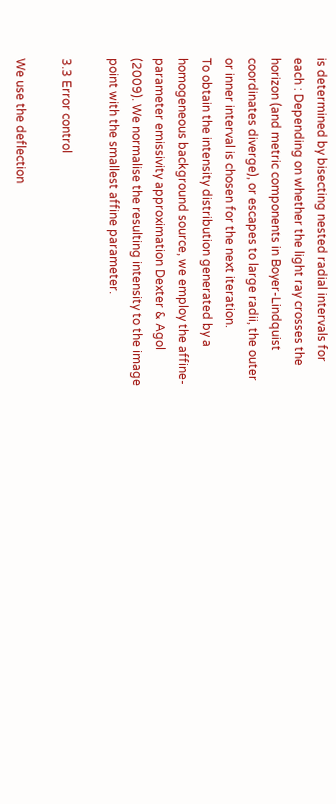is determined by bisecting nested radial intervals for each : Depending on whether the light ray crosses the horizon (and metric components in Boyer-Lindquist coordinates diverge), or escapes to large radii, the outer or inner interval is chosen for the next iteration.
To obtain the intensity distribution generated by a homogeneous background source, we employ the affine-parameter emissivity approximation Dexter & Agol (2009). We normalise the resulting intensity to the image point with the smallest affine parameter.

3.3 Error control

We use the deflection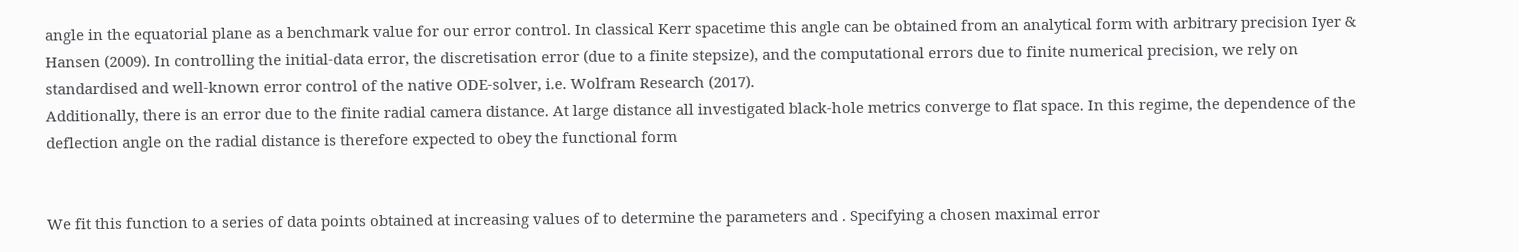angle in the equatorial plane as a benchmark value for our error control. In classical Kerr spacetime this angle can be obtained from an analytical form with arbitrary precision Iyer & Hansen (2009). In controlling the initial-data error, the discretisation error (due to a finite stepsize), and the computational errors due to finite numerical precision, we rely on standardised and well-known error control of the native ODE-solver, i.e. Wolfram Research (2017).
Additionally, there is an error due to the finite radial camera distance. At large distance all investigated black-hole metrics converge to flat space. In this regime, the dependence of the deflection angle on the radial distance is therefore expected to obey the functional form


We fit this function to a series of data points obtained at increasing values of to determine the parameters and . Specifying a chosen maximal error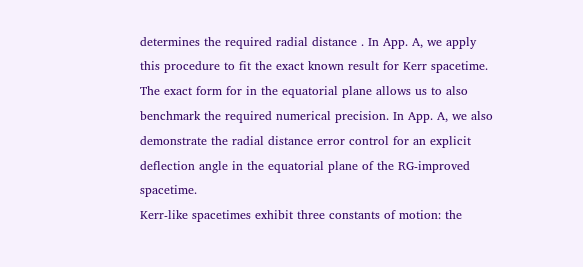determines the required radial distance . In App. A, we apply this procedure to fit the exact known result for Kerr spacetime. The exact form for in the equatorial plane allows us to also benchmark the required numerical precision. In App. A, we also demonstrate the radial distance error control for an explicit deflection angle in the equatorial plane of the RG-improved spacetime.
Kerr-like spacetimes exhibit three constants of motion: the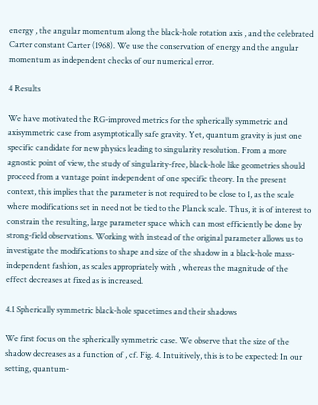energy , the angular momentum along the black-hole rotation axis , and the celebrated Carter constant Carter (1968). We use the conservation of energy and the angular momentum as independent checks of our numerical error.

4 Results

We have motivated the RG-improved metrics for the spherically symmetric and axisymmetric case from asymptotically safe gravity. Yet, quantum gravity is just one specific candidate for new physics leading to singularity resolution. From a more agnostic point of view, the study of singularity-free, black-hole like geometries should proceed from a vantage point independent of one specific theory. In the present context, this implies that the parameter is not required to be close to 1, as the scale where modifications set in need not be tied to the Planck scale. Thus, it is of interest to constrain the resulting, large parameter space which can most efficiently be done by strong-field observations. Working with instead of the original parameter allows us to investigate the modifications to shape and size of the shadow in a black-hole mass-independent fashion, as scales appropriately with , whereas the magnitude of the effect decreases at fixed as is increased.

4.1 Spherically symmetric black-hole spacetimes and their shadows

We first focus on the spherically symmetric case. We observe that the size of the shadow decreases as a function of , cf. Fig. 4. Intuitively, this is to be expected: In our setting, quantum-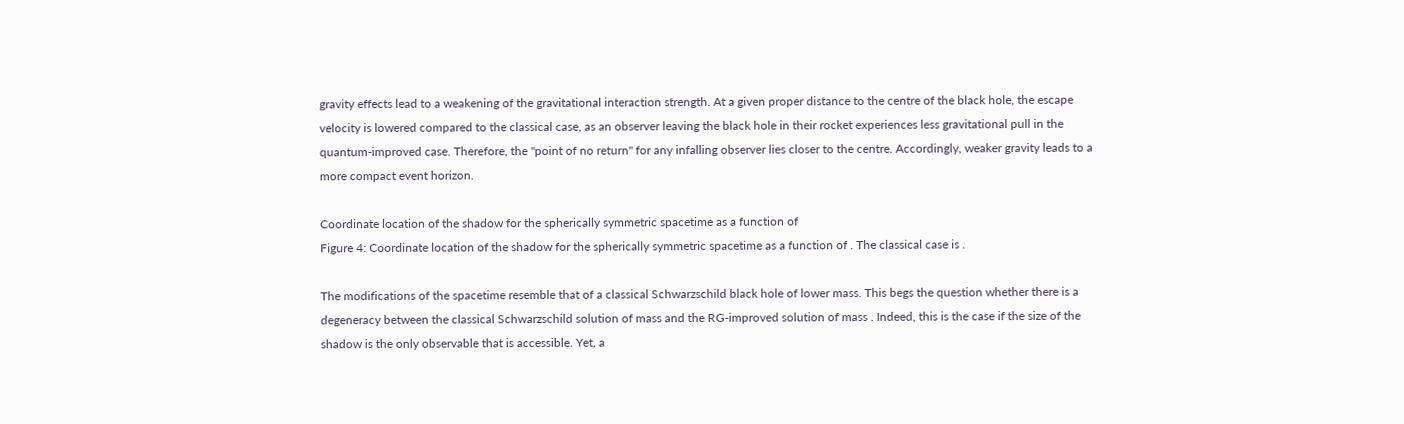gravity effects lead to a weakening of the gravitational interaction strength. At a given proper distance to the centre of the black hole, the escape velocity is lowered compared to the classical case, as an observer leaving the black hole in their rocket experiences less gravitational pull in the quantum-improved case. Therefore, the "point of no return" for any infalling observer lies closer to the centre. Accordingly, weaker gravity leads to a more compact event horizon.

Coordinate location of the shadow for the spherically symmetric spacetime as a function of
Figure 4: Coordinate location of the shadow for the spherically symmetric spacetime as a function of . The classical case is .

The modifications of the spacetime resemble that of a classical Schwarzschild black hole of lower mass. This begs the question whether there is a degeneracy between the classical Schwarzschild solution of mass and the RG-improved solution of mass . Indeed, this is the case if the size of the shadow is the only observable that is accessible. Yet, a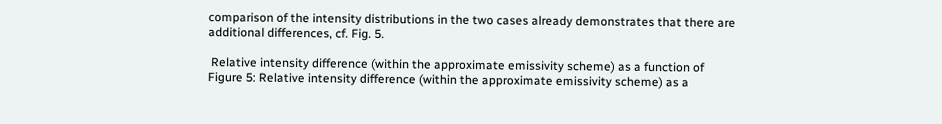comparison of the intensity distributions in the two cases already demonstrates that there are additional differences, cf. Fig. 5.

 Relative intensity difference (within the approximate emissivity scheme) as a function of
Figure 5: Relative intensity difference (within the approximate emissivity scheme) as a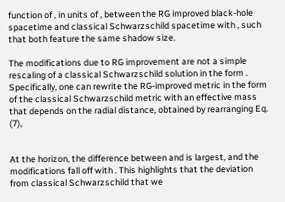function of , in units of , between the RG improved black-hole spacetime and classical Schwarzschild spacetime with , such that both feature the same shadow size.

The modifications due to RG improvement are not a simple rescaling of a classical Schwarzschild solution in the form . Specifically, one can rewrite the RG-improved metric in the form of the classical Schwarzschild metric with an effective mass that depends on the radial distance, obtained by rearranging Eq. (7),


At the horizon, the difference between and is largest, and the modifications fall off with . This highlights that the deviation from classical Schwarzschild that we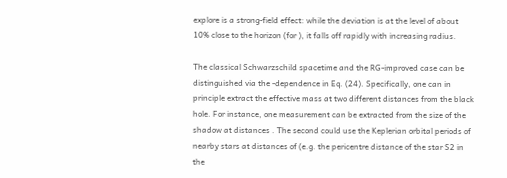explore is a strong-field effect: while the deviation is at the level of about 10% close to the horizon (for ), it falls off rapidly with increasing radius.

The classical Schwarzschild spacetime and the RG-improved case can be distinguished via the -dependence in Eq. (24). Specifically, one can in principle extract the effective mass at two different distances from the black hole. For instance, one measurement can be extracted from the size of the shadow at distances . The second could use the Keplerian orbital periods of nearby stars at distances of (e.g. the pericentre distance of the star S2 in the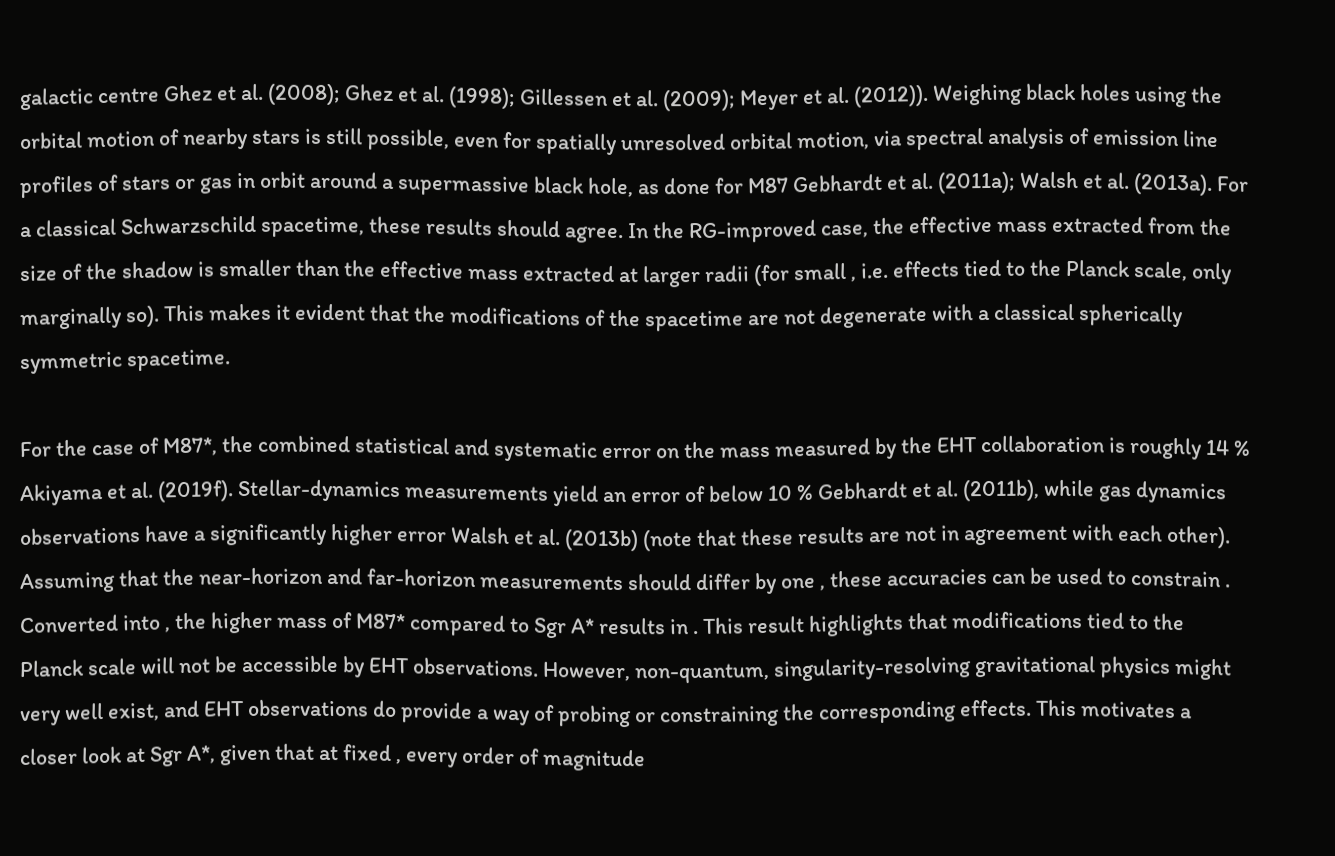galactic centre Ghez et al. (2008); Ghez et al. (1998); Gillessen et al. (2009); Meyer et al. (2012)). Weighing black holes using the orbital motion of nearby stars is still possible, even for spatially unresolved orbital motion, via spectral analysis of emission line profiles of stars or gas in orbit around a supermassive black hole, as done for M87 Gebhardt et al. (2011a); Walsh et al. (2013a). For a classical Schwarzschild spacetime, these results should agree. In the RG-improved case, the effective mass extracted from the size of the shadow is smaller than the effective mass extracted at larger radii (for small , i.e. effects tied to the Planck scale, only marginally so). This makes it evident that the modifications of the spacetime are not degenerate with a classical spherically symmetric spacetime.

For the case of M87*, the combined statistical and systematic error on the mass measured by the EHT collaboration is roughly 14 % Akiyama et al. (2019f). Stellar-dynamics measurements yield an error of below 10 % Gebhardt et al. (2011b), while gas dynamics observations have a significantly higher error Walsh et al. (2013b) (note that these results are not in agreement with each other). Assuming that the near-horizon and far-horizon measurements should differ by one , these accuracies can be used to constrain . Converted into , the higher mass of M87* compared to Sgr A* results in . This result highlights that modifications tied to the Planck scale will not be accessible by EHT observations. However, non-quantum, singularity-resolving gravitational physics might very well exist, and EHT observations do provide a way of probing or constraining the corresponding effects. This motivates a closer look at Sgr A*, given that at fixed , every order of magnitude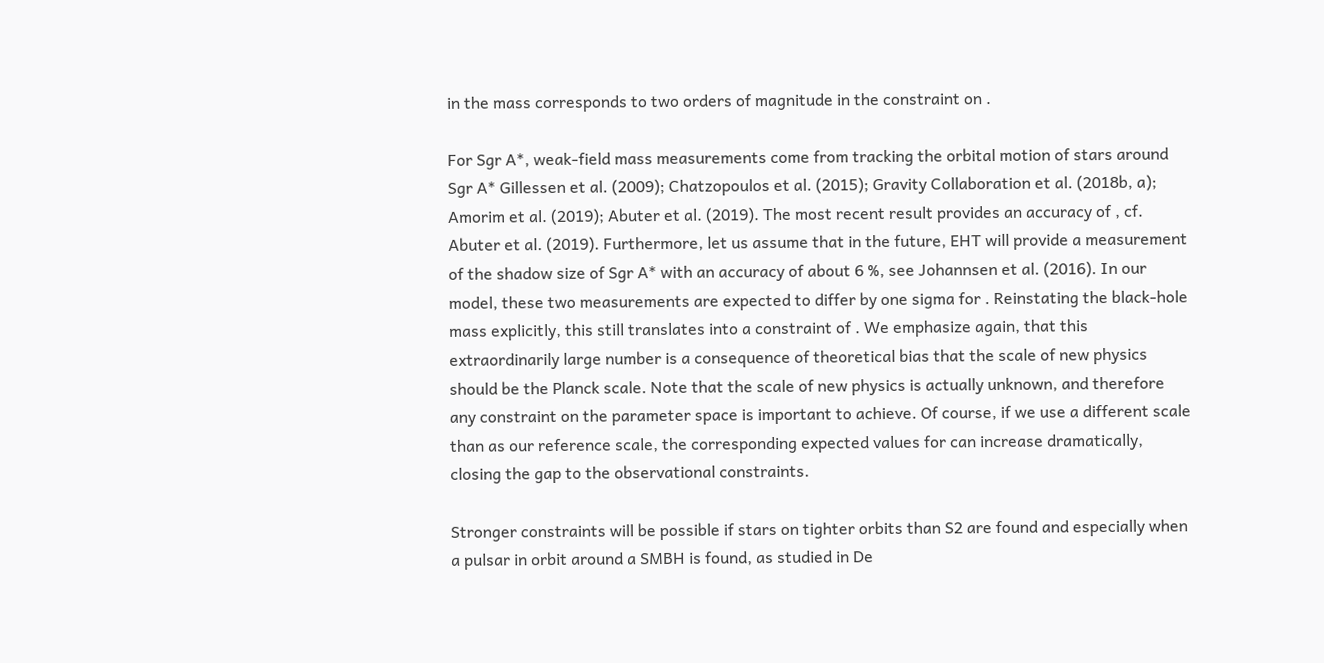in the mass corresponds to two orders of magnitude in the constraint on .

For Sgr A*, weak-field mass measurements come from tracking the orbital motion of stars around Sgr A* Gillessen et al. (2009); Chatzopoulos et al. (2015); Gravity Collaboration et al. (2018b, a); Amorim et al. (2019); Abuter et al. (2019). The most recent result provides an accuracy of , cf. Abuter et al. (2019). Furthermore, let us assume that in the future, EHT will provide a measurement of the shadow size of Sgr A* with an accuracy of about 6 %, see Johannsen et al. (2016). In our model, these two measurements are expected to differ by one sigma for . Reinstating the black-hole mass explicitly, this still translates into a constraint of . We emphasize again, that this extraordinarily large number is a consequence of theoretical bias that the scale of new physics should be the Planck scale. Note that the scale of new physics is actually unknown, and therefore any constraint on the parameter space is important to achieve. Of course, if we use a different scale than as our reference scale, the corresponding expected values for can increase dramatically, closing the gap to the observational constraints.

Stronger constraints will be possible if stars on tighter orbits than S2 are found and especially when a pulsar in orbit around a SMBH is found, as studied in De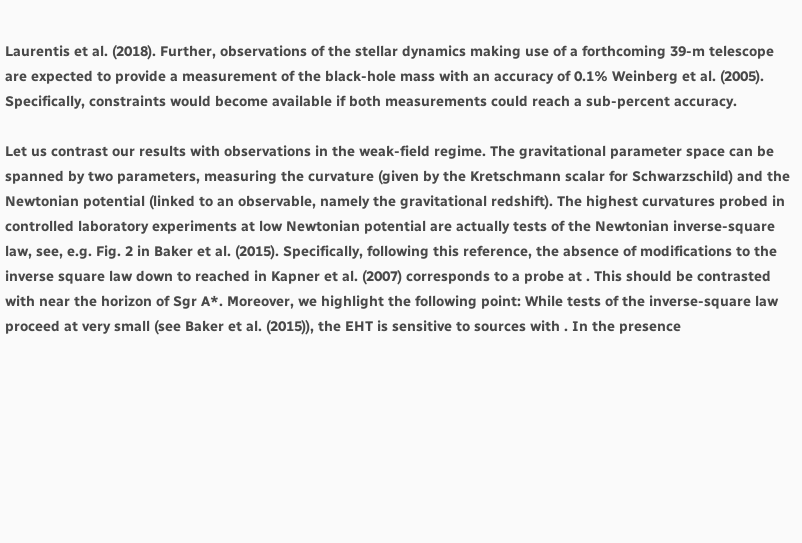Laurentis et al. (2018). Further, observations of the stellar dynamics making use of a forthcoming 39-m telescope are expected to provide a measurement of the black-hole mass with an accuracy of 0.1% Weinberg et al. (2005). Specifically, constraints would become available if both measurements could reach a sub-percent accuracy.

Let us contrast our results with observations in the weak-field regime. The gravitational parameter space can be spanned by two parameters, measuring the curvature (given by the Kretschmann scalar for Schwarzschild) and the Newtonian potential (linked to an observable, namely the gravitational redshift). The highest curvatures probed in controlled laboratory experiments at low Newtonian potential are actually tests of the Newtonian inverse-square law, see, e.g. Fig. 2 in Baker et al. (2015). Specifically, following this reference, the absence of modifications to the inverse square law down to reached in Kapner et al. (2007) corresponds to a probe at . This should be contrasted with near the horizon of Sgr A*. Moreover, we highlight the following point: While tests of the inverse-square law proceed at very small (see Baker et al. (2015)), the EHT is sensitive to sources with . In the presence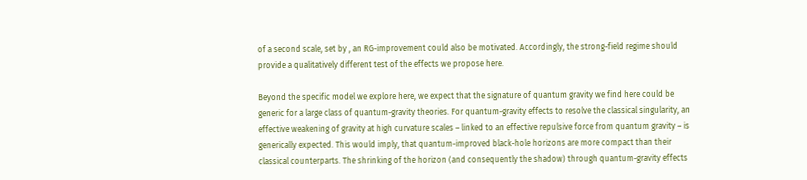of a second scale, set by , an RG-improvement could also be motivated. Accordingly, the strong-field regime should provide a qualitatively different test of the effects we propose here.

Beyond the specific model we explore here, we expect that the signature of quantum gravity we find here could be generic for a large class of quantum-gravity theories. For quantum-gravity effects to resolve the classical singularity, an effective weakening of gravity at high curvature scales – linked to an effective repulsive force from quantum gravity – is generically expected. This would imply, that quantum-improved black-hole horizons are more compact than their classical counterparts. The shrinking of the horizon (and consequently the shadow) through quantum-gravity effects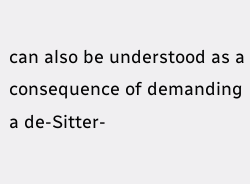can also be understood as a consequence of demanding a de-Sitter-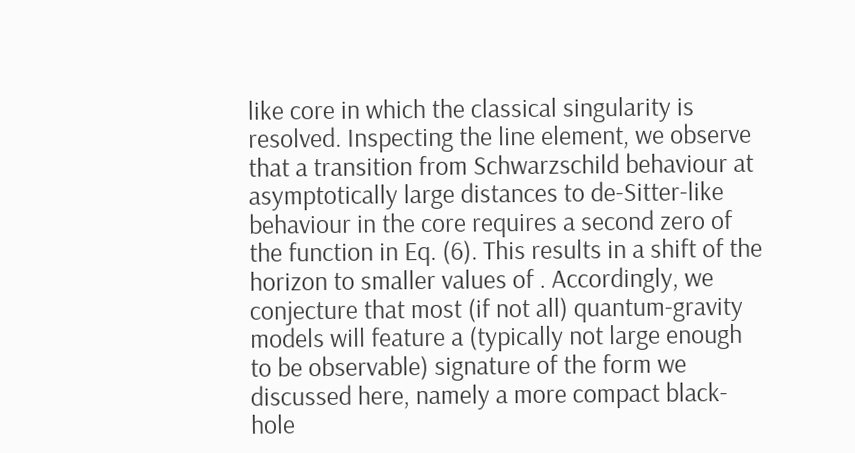like core in which the classical singularity is resolved. Inspecting the line element, we observe that a transition from Schwarzschild behaviour at asymptotically large distances to de-Sitter-like behaviour in the core requires a second zero of the function in Eq. (6). This results in a shift of the horizon to smaller values of . Accordingly, we conjecture that most (if not all) quantum-gravity models will feature a (typically not large enough to be observable) signature of the form we discussed here, namely a more compact black-hole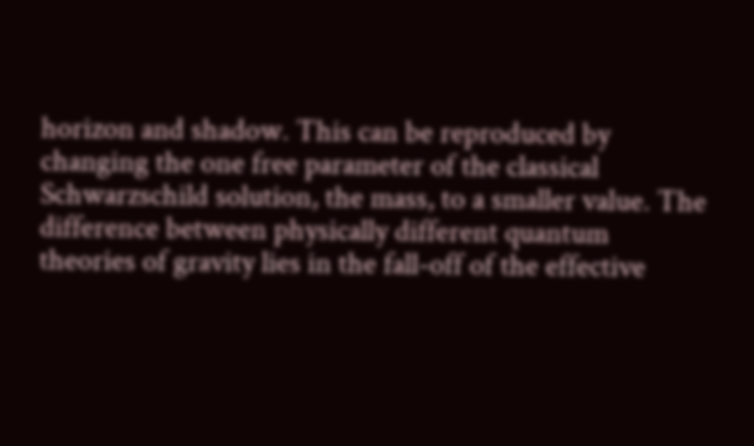horizon and shadow. This can be reproduced by changing the one free parameter of the classical Schwarzschild solution, the mass, to a smaller value. The difference between physically different quantum theories of gravity lies in the fall-off of the effective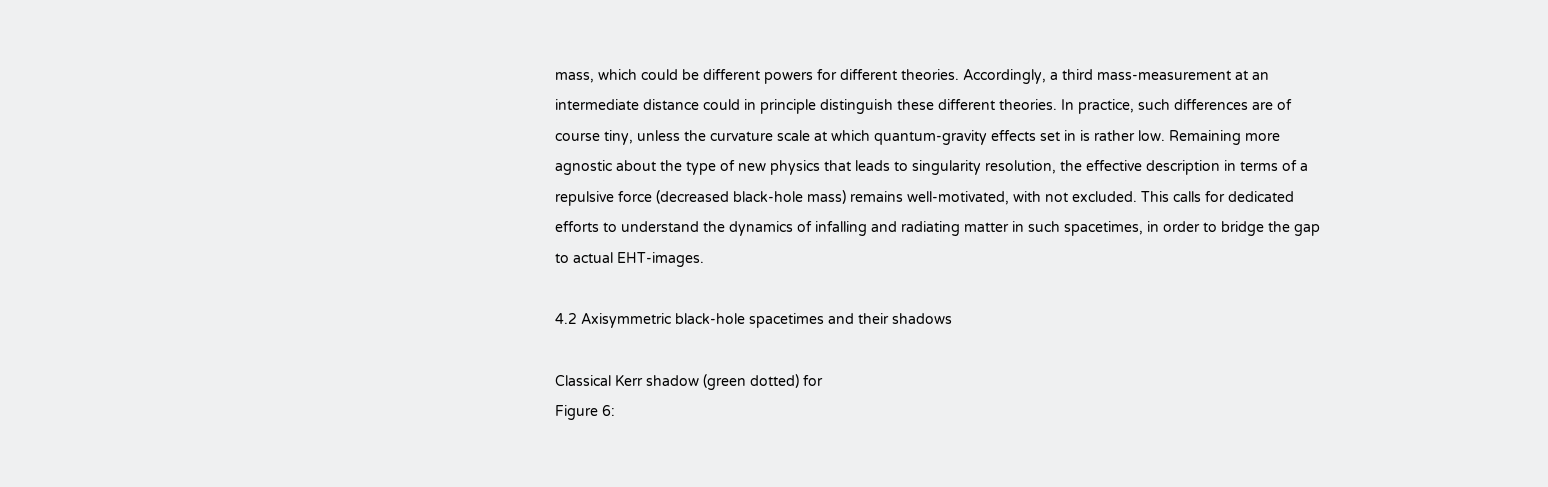mass, which could be different powers for different theories. Accordingly, a third mass-measurement at an intermediate distance could in principle distinguish these different theories. In practice, such differences are of course tiny, unless the curvature scale at which quantum-gravity effects set in is rather low. Remaining more agnostic about the type of new physics that leads to singularity resolution, the effective description in terms of a repulsive force (decreased black-hole mass) remains well-motivated, with not excluded. This calls for dedicated efforts to understand the dynamics of infalling and radiating matter in such spacetimes, in order to bridge the gap to actual EHT-images.

4.2 Axisymmetric black-hole spacetimes and their shadows

Classical Kerr shadow (green dotted) for
Figure 6: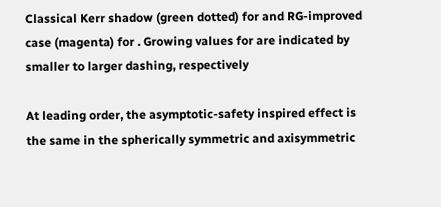Classical Kerr shadow (green dotted) for and RG-improved case (magenta) for . Growing values for are indicated by smaller to larger dashing, respectively

At leading order, the asymptotic-safety inspired effect is the same in the spherically symmetric and axisymmetric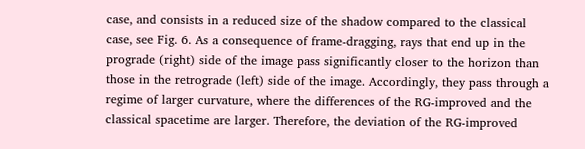case, and consists in a reduced size of the shadow compared to the classical case, see Fig. 6. As a consequence of frame-dragging, rays that end up in the prograde (right) side of the image pass significantly closer to the horizon than those in the retrograde (left) side of the image. Accordingly, they pass through a regime of larger curvature, where the differences of the RG-improved and the classical spacetime are larger. Therefore, the deviation of the RG-improved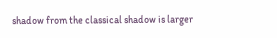shadow from the classical shadow is larger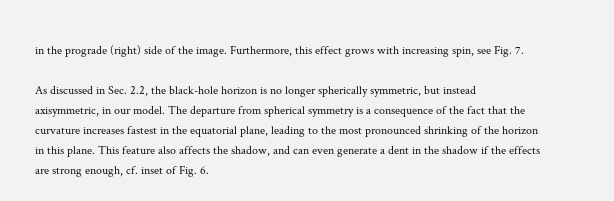in the prograde (right) side of the image. Furthermore, this effect grows with increasing spin, see Fig. 7.

As discussed in Sec. 2.2, the black-hole horizon is no longer spherically symmetric, but instead axisymmetric, in our model. The departure from spherical symmetry is a consequence of the fact that the curvature increases fastest in the equatorial plane, leading to the most pronounced shrinking of the horizon in this plane. This feature also affects the shadow, and can even generate a dent in the shadow if the effects are strong enough, cf. inset of Fig. 6.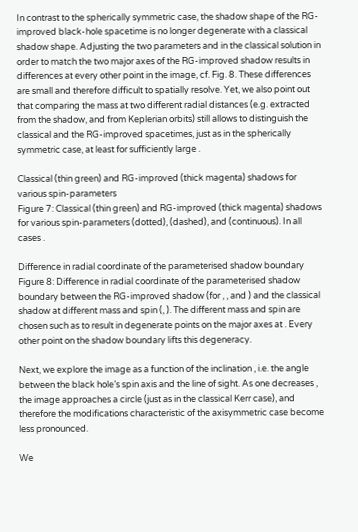In contrast to the spherically symmetric case, the shadow shape of the RG-improved black-hole spacetime is no longer degenerate with a classical shadow shape. Adjusting the two parameters and in the classical solution in order to match the two major axes of the RG-improved shadow results in differences at every other point in the image, cf. Fig. 8. These differences are small and therefore difficult to spatially resolve. Yet, we also point out that comparing the mass at two different radial distances (e.g. extracted from the shadow, and from Keplerian orbits) still allows to distinguish the classical and the RG-improved spacetimes, just as in the spherically symmetric case, at least for sufficiently large .

Classical (thin green) and RG-improved (thick magenta) shadows for various spin-parameters
Figure 7: Classical (thin green) and RG-improved (thick magenta) shadows for various spin-parameters (dotted), (dashed), and (continuous). In all cases .

Difference in radial coordinate of the parameterised shadow boundary
Figure 8: Difference in radial coordinate of the parameterised shadow boundary between the RG-improved shadow (for , , and ) and the classical shadow at different mass and spin (, ). The different mass and spin are chosen such as to result in degenerate points on the major axes at . Every other point on the shadow boundary lifts this degeneracy.

Next, we explore the image as a function of the inclination , i.e. the angle between the black hole’s spin axis and the line of sight. As one decreases , the image approaches a circle (just as in the classical Kerr case), and therefore the modifications characteristic of the axisymmetric case become less pronounced.

We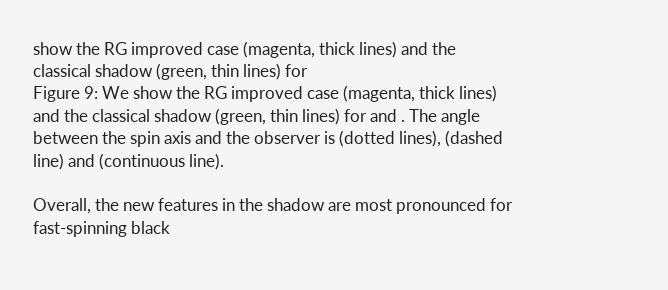show the RG improved case (magenta, thick lines) and the classical shadow (green, thin lines) for
Figure 9: We show the RG improved case (magenta, thick lines) and the classical shadow (green, thin lines) for and . The angle between the spin axis and the observer is (dotted lines), (dashed line) and (continuous line).

Overall, the new features in the shadow are most pronounced for fast-spinning black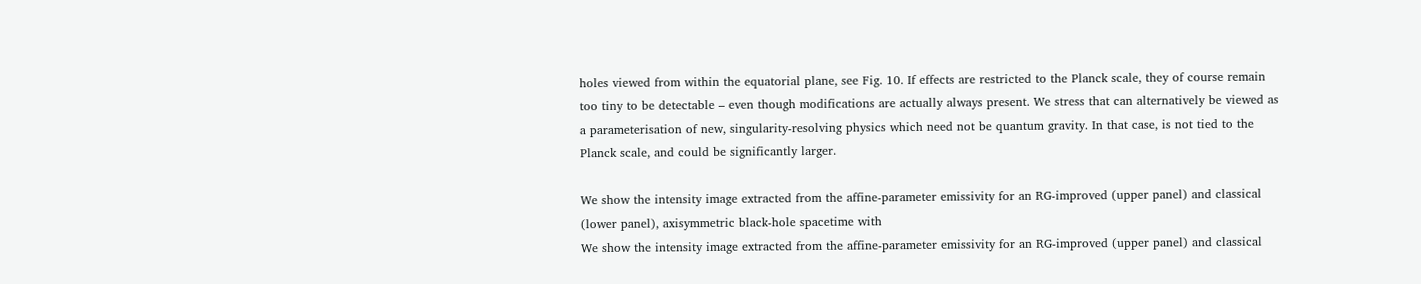holes viewed from within the equatorial plane, see Fig. 10. If effects are restricted to the Planck scale, they of course remain too tiny to be detectable – even though modifications are actually always present. We stress that can alternatively be viewed as a parameterisation of new, singularity-resolving physics which need not be quantum gravity. In that case, is not tied to the Planck scale, and could be significantly larger.

We show the intensity image extracted from the affine-parameter emissivity for an RG-improved (upper panel) and classical (lower panel), axisymmetric black-hole spacetime with
We show the intensity image extracted from the affine-parameter emissivity for an RG-improved (upper panel) and classical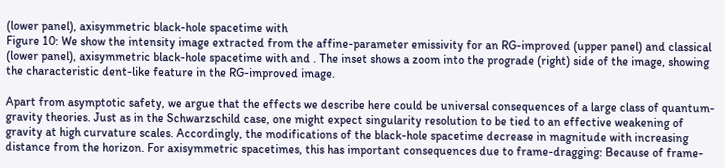(lower panel), axisymmetric black-hole spacetime with
Figure 10: We show the intensity image extracted from the affine-parameter emissivity for an RG-improved (upper panel) and classical (lower panel), axisymmetric black-hole spacetime with and . The inset shows a zoom into the prograde (right) side of the image, showing the characteristic dent-like feature in the RG-improved image.

Apart from asymptotic safety, we argue that the effects we describe here could be universal consequences of a large class of quantum-gravity theories. Just as in the Schwarzschild case, one might expect singularity resolution to be tied to an effective weakening of gravity at high curvature scales. Accordingly, the modifications of the black-hole spacetime decrease in magnitude with increasing distance from the horizon. For axisymmetric spacetimes, this has important consequences due to frame-dragging: Because of frame-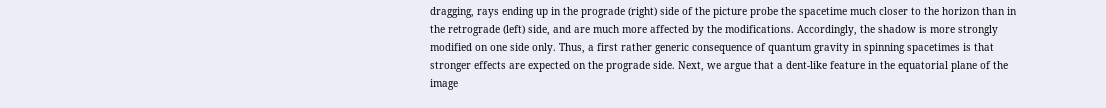dragging, rays ending up in the prograde (right) side of the picture probe the spacetime much closer to the horizon than in the retrograde (left) side, and are much more affected by the modifications. Accordingly, the shadow is more strongly modified on one side only. Thus, a first rather generic consequence of quantum gravity in spinning spacetimes is that stronger effects are expected on the prograde side. Next, we argue that a dent-like feature in the equatorial plane of the image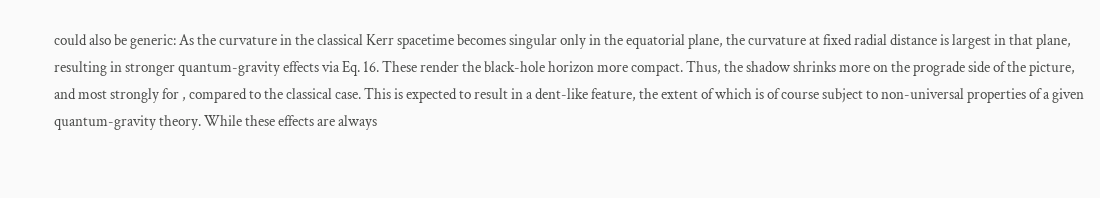could also be generic: As the curvature in the classical Kerr spacetime becomes singular only in the equatorial plane, the curvature at fixed radial distance is largest in that plane, resulting in stronger quantum-gravity effects via Eq. 16. These render the black-hole horizon more compact. Thus, the shadow shrinks more on the prograde side of the picture, and most strongly for , compared to the classical case. This is expected to result in a dent-like feature, the extent of which is of course subject to non-universal properties of a given quantum-gravity theory. While these effects are always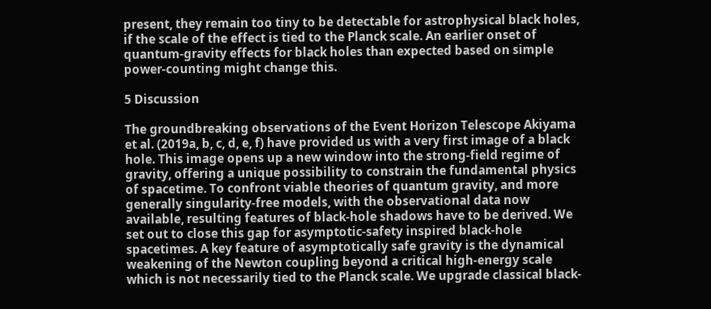present, they remain too tiny to be detectable for astrophysical black holes, if the scale of the effect is tied to the Planck scale. An earlier onset of quantum-gravity effects for black holes than expected based on simple power-counting might change this.

5 Discussion

The groundbreaking observations of the Event Horizon Telescope Akiyama et al. (2019a, b, c, d, e, f) have provided us with a very first image of a black hole. This image opens up a new window into the strong-field regime of gravity, offering a unique possibility to constrain the fundamental physics of spacetime. To confront viable theories of quantum gravity, and more generally singularity-free models, with the observational data now available, resulting features of black-hole shadows have to be derived. We set out to close this gap for asymptotic-safety inspired black-hole spacetimes. A key feature of asymptotically safe gravity is the dynamical weakening of the Newton coupling beyond a critical high-energy scale which is not necessarily tied to the Planck scale. We upgrade classical black-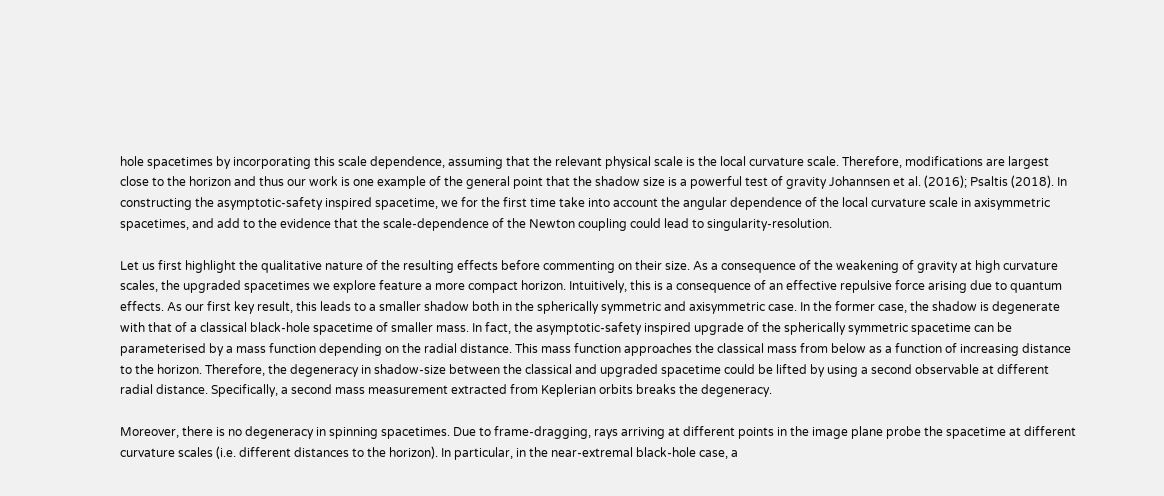hole spacetimes by incorporating this scale dependence, assuming that the relevant physical scale is the local curvature scale. Therefore, modifications are largest close to the horizon and thus our work is one example of the general point that the shadow size is a powerful test of gravity Johannsen et al. (2016); Psaltis (2018). In constructing the asymptotic-safety inspired spacetime, we for the first time take into account the angular dependence of the local curvature scale in axisymmetric spacetimes, and add to the evidence that the scale-dependence of the Newton coupling could lead to singularity-resolution.

Let us first highlight the qualitative nature of the resulting effects before commenting on their size. As a consequence of the weakening of gravity at high curvature scales, the upgraded spacetimes we explore feature a more compact horizon. Intuitively, this is a consequence of an effective repulsive force arising due to quantum effects. As our first key result, this leads to a smaller shadow both in the spherically symmetric and axisymmetric case. In the former case, the shadow is degenerate with that of a classical black-hole spacetime of smaller mass. In fact, the asymptotic-safety inspired upgrade of the spherically symmetric spacetime can be parameterised by a mass function depending on the radial distance. This mass function approaches the classical mass from below as a function of increasing distance to the horizon. Therefore, the degeneracy in shadow-size between the classical and upgraded spacetime could be lifted by using a second observable at different radial distance. Specifically, a second mass measurement extracted from Keplerian orbits breaks the degeneracy.

Moreover, there is no degeneracy in spinning spacetimes. Due to frame-dragging, rays arriving at different points in the image plane probe the spacetime at different curvature scales (i.e. different distances to the horizon). In particular, in the near-extremal black-hole case, a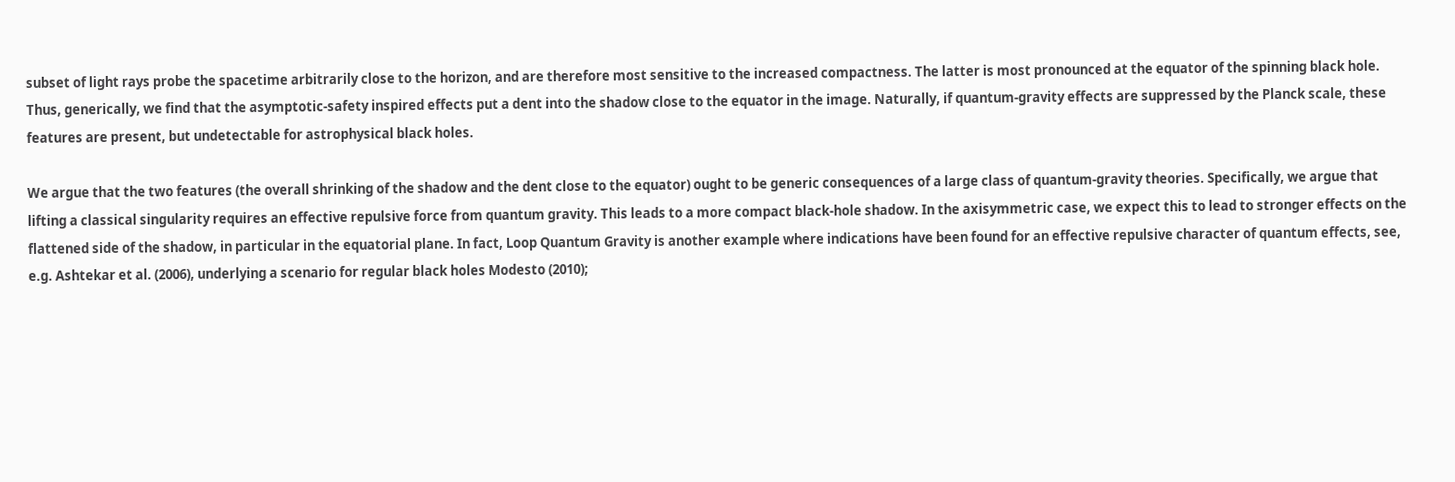subset of light rays probe the spacetime arbitrarily close to the horizon, and are therefore most sensitive to the increased compactness. The latter is most pronounced at the equator of the spinning black hole. Thus, generically, we find that the asymptotic-safety inspired effects put a dent into the shadow close to the equator in the image. Naturally, if quantum-gravity effects are suppressed by the Planck scale, these features are present, but undetectable for astrophysical black holes.

We argue that the two features (the overall shrinking of the shadow and the dent close to the equator) ought to be generic consequences of a large class of quantum-gravity theories. Specifically, we argue that lifting a classical singularity requires an effective repulsive force from quantum gravity. This leads to a more compact black-hole shadow. In the axisymmetric case, we expect this to lead to stronger effects on the flattened side of the shadow, in particular in the equatorial plane. In fact, Loop Quantum Gravity is another example where indications have been found for an effective repulsive character of quantum effects, see, e.g. Ashtekar et al. (2006), underlying a scenario for regular black holes Modesto (2010);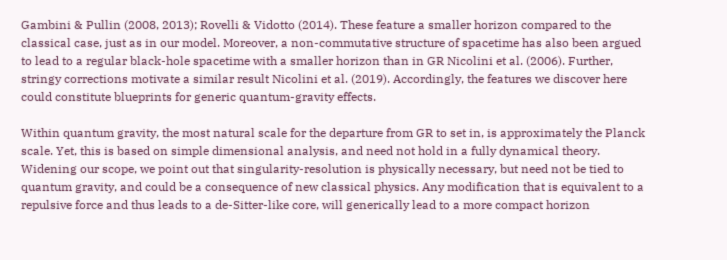Gambini & Pullin (2008, 2013); Rovelli & Vidotto (2014). These feature a smaller horizon compared to the classical case, just as in our model. Moreover, a non-commutative structure of spacetime has also been argued to lead to a regular black-hole spacetime with a smaller horizon than in GR Nicolini et al. (2006). Further, stringy corrections motivate a similar result Nicolini et al. (2019). Accordingly, the features we discover here could constitute blueprints for generic quantum-gravity effects.

Within quantum gravity, the most natural scale for the departure from GR to set in, is approximately the Planck scale. Yet, this is based on simple dimensional analysis, and need not hold in a fully dynamical theory. Widening our scope, we point out that singularity-resolution is physically necessary, but need not be tied to quantum gravity, and could be a consequence of new classical physics. Any modification that is equivalent to a repulsive force and thus leads to a de-Sitter-like core, will generically lead to a more compact horizon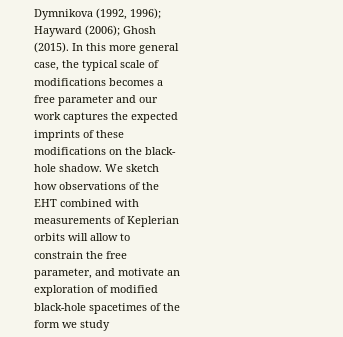Dymnikova (1992, 1996); Hayward (2006); Ghosh (2015). In this more general case, the typical scale of modifications becomes a free parameter and our work captures the expected imprints of these modifications on the black-hole shadow. We sketch how observations of the EHT combined with measurements of Keplerian orbits will allow to constrain the free parameter, and motivate an exploration of modified black-hole spacetimes of the form we study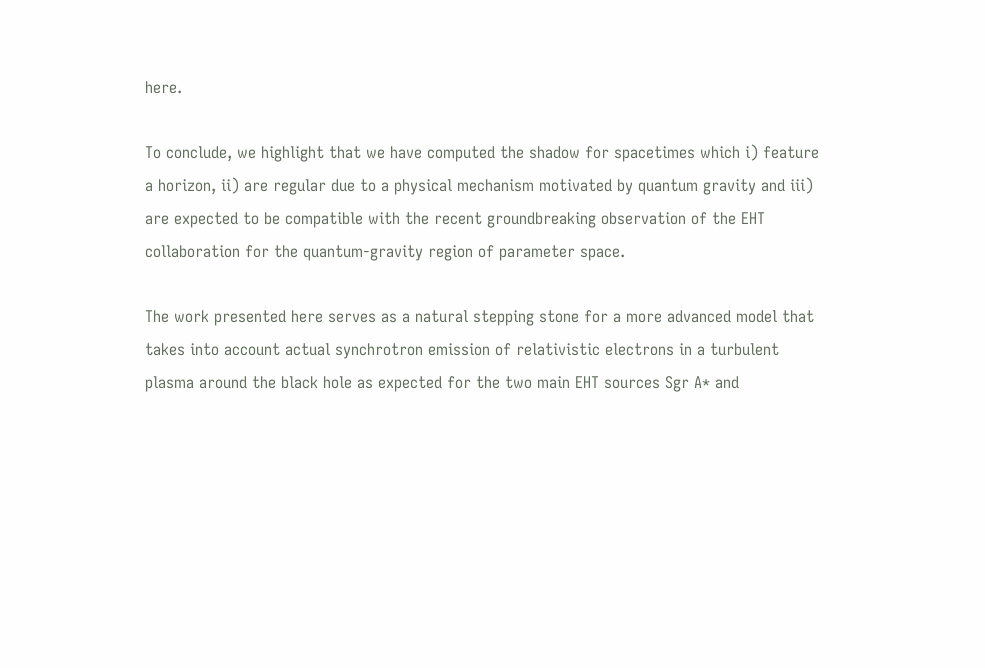here.

To conclude, we highlight that we have computed the shadow for spacetimes which i) feature a horizon, ii) are regular due to a physical mechanism motivated by quantum gravity and iii) are expected to be compatible with the recent groundbreaking observation of the EHT collaboration for the quantum-gravity region of parameter space.

The work presented here serves as a natural stepping stone for a more advanced model that takes into account actual synchrotron emission of relativistic electrons in a turbulent plasma around the black hole as expected for the two main EHT sources Sgr A* and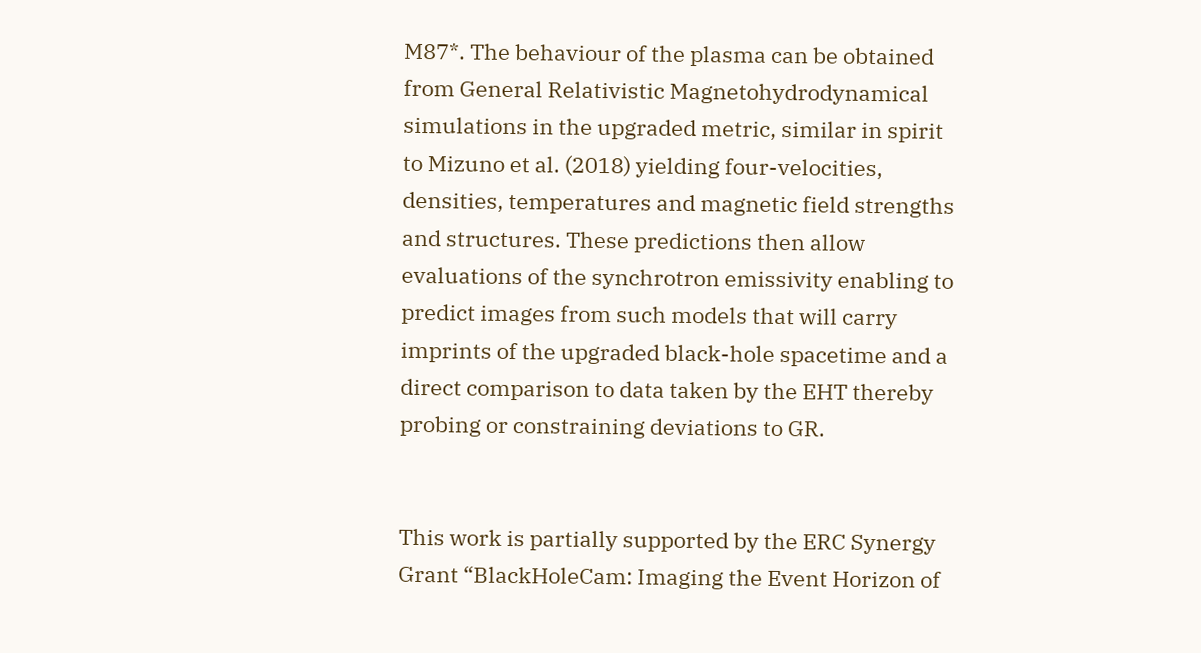M87*. The behaviour of the plasma can be obtained from General Relativistic Magnetohydrodynamical simulations in the upgraded metric, similar in spirit to Mizuno et al. (2018) yielding four-velocities, densities, temperatures and magnetic field strengths and structures. These predictions then allow evaluations of the synchrotron emissivity enabling to predict images from such models that will carry imprints of the upgraded black-hole spacetime and a direct comparison to data taken by the EHT thereby probing or constraining deviations to GR.


This work is partially supported by the ERC Synergy Grant “BlackHoleCam: Imaging the Event Horizon of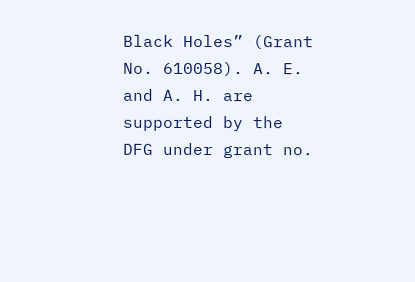Black Holes” (Grant No. 610058). A. E. and A. H. are supported by the DFG under grant no.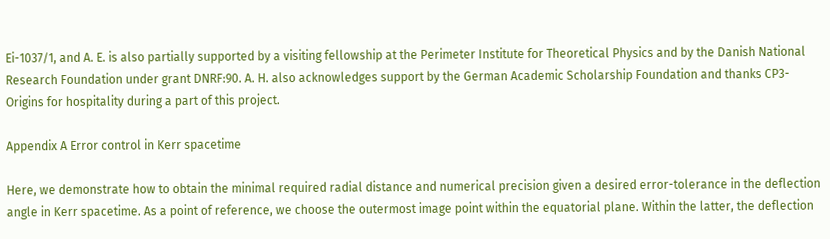Ei-1037/1, and A. E. is also partially supported by a visiting fellowship at the Perimeter Institute for Theoretical Physics and by the Danish National Research Foundation under grant DNRF:90. A. H. also acknowledges support by the German Academic Scholarship Foundation and thanks CP3-Origins for hospitality during a part of this project.

Appendix A Error control in Kerr spacetime

Here, we demonstrate how to obtain the minimal required radial distance and numerical precision given a desired error-tolerance in the deflection angle in Kerr spacetime. As a point of reference, we choose the outermost image point within the equatorial plane. Within the latter, the deflection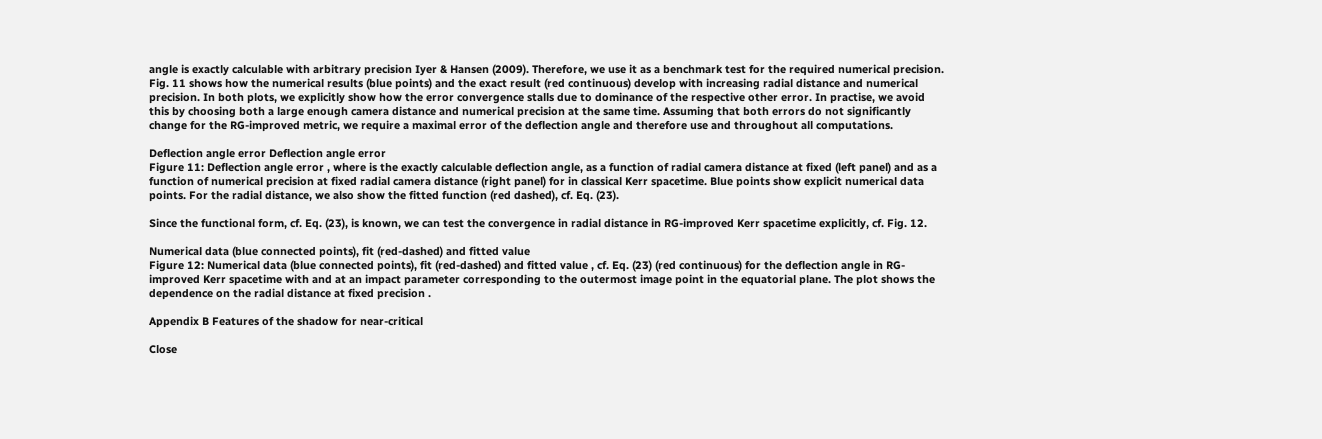angle is exactly calculable with arbitrary precision Iyer & Hansen (2009). Therefore, we use it as a benchmark test for the required numerical precision. Fig. 11 shows how the numerical results (blue points) and the exact result (red continuous) develop with increasing radial distance and numerical precision. In both plots, we explicitly show how the error convergence stalls due to dominance of the respective other error. In practise, we avoid this by choosing both a large enough camera distance and numerical precision at the same time. Assuming that both errors do not significantly change for the RG-improved metric, we require a maximal error of the deflection angle and therefore use and throughout all computations.

Deflection angle error Deflection angle error
Figure 11: Deflection angle error , where is the exactly calculable deflection angle, as a function of radial camera distance at fixed (left panel) and as a function of numerical precision at fixed radial camera distance (right panel) for in classical Kerr spacetime. Blue points show explicit numerical data points. For the radial distance, we also show the fitted function (red dashed), cf. Eq. (23).

Since the functional form, cf. Eq. (23), is known, we can test the convergence in radial distance in RG-improved Kerr spacetime explicitly, cf. Fig. 12.

Numerical data (blue connected points), fit (red-dashed) and fitted value
Figure 12: Numerical data (blue connected points), fit (red-dashed) and fitted value , cf. Eq. (23) (red continuous) for the deflection angle in RG-improved Kerr spacetime with and at an impact parameter corresponding to the outermost image point in the equatorial plane. The plot shows the dependence on the radial distance at fixed precision .

Appendix B Features of the shadow for near-critical

Close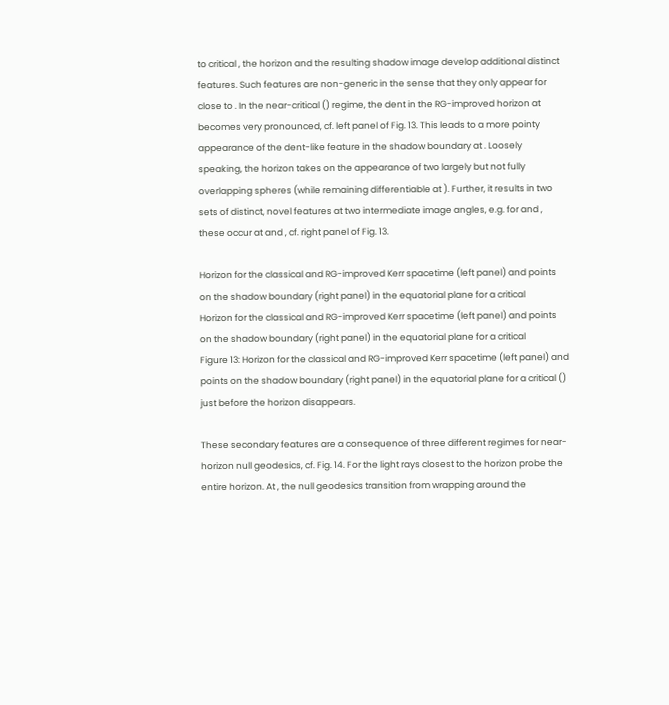to critical , the horizon and the resulting shadow image develop additional distinct features. Such features are non-generic in the sense that they only appear for close to . In the near-critical () regime, the dent in the RG-improved horizon at becomes very pronounced, cf. left panel of Fig. 13. This leads to a more pointy appearance of the dent-like feature in the shadow boundary at . Loosely speaking, the horizon takes on the appearance of two largely but not fully overlapping spheres (while remaining differentiable at ). Further, it results in two sets of distinct, novel features at two intermediate image angles, e.g. for and , these occur at and , cf. right panel of Fig. 13.

Horizon for the classical and RG-improved Kerr spacetime (left panel) and points on the shadow boundary (right panel) in the equatorial plane for a critical
Horizon for the classical and RG-improved Kerr spacetime (left panel) and points on the shadow boundary (right panel) in the equatorial plane for a critical
Figure 13: Horizon for the classical and RG-improved Kerr spacetime (left panel) and points on the shadow boundary (right panel) in the equatorial plane for a critical () just before the horizon disappears.

These secondary features are a consequence of three different regimes for near-horizon null geodesics, cf. Fig. 14. For the light rays closest to the horizon probe the entire horizon. At , the null geodesics transition from wrapping around the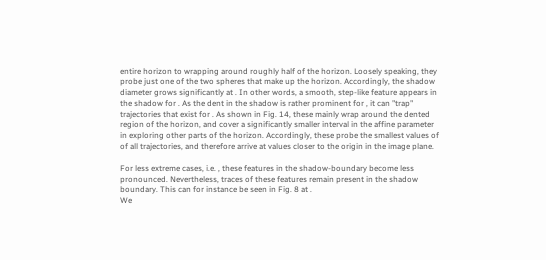entire horizon to wrapping around roughly half of the horizon. Loosely speaking, they probe just one of the two spheres that make up the horizon. Accordingly, the shadow diameter grows significantly at . In other words, a smooth, step-like feature appears in the shadow for . As the dent in the shadow is rather prominent for , it can "trap" trajectories that exist for . As shown in Fig. 14, these mainly wrap around the dented region of the horizon, and cover a significantly smaller interval in the affine parameter in exploring other parts of the horizon. Accordingly, these probe the smallest values of of all trajectories, and therefore arrive at values closer to the origin in the image plane.

For less extreme cases, i.e. , these features in the shadow-boundary become less pronounced. Nevertheless, traces of these features remain present in the shadow boundary. This can for instance be seen in Fig. 8 at .
We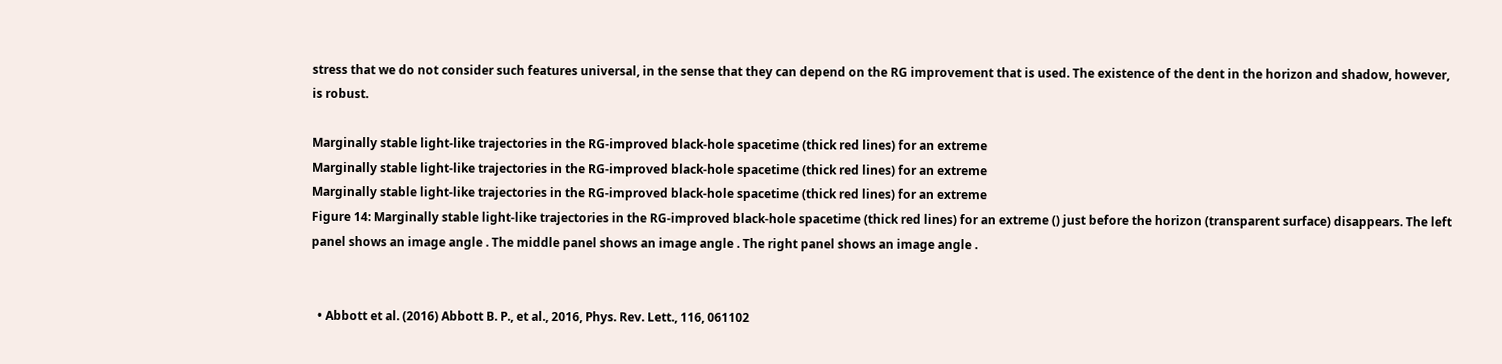stress that we do not consider such features universal, in the sense that they can depend on the RG improvement that is used. The existence of the dent in the horizon and shadow, however, is robust.

Marginally stable light-like trajectories in the RG-improved black-hole spacetime (thick red lines) for an extreme
Marginally stable light-like trajectories in the RG-improved black-hole spacetime (thick red lines) for an extreme
Marginally stable light-like trajectories in the RG-improved black-hole spacetime (thick red lines) for an extreme
Figure 14: Marginally stable light-like trajectories in the RG-improved black-hole spacetime (thick red lines) for an extreme () just before the horizon (transparent surface) disappears. The left panel shows an image angle . The middle panel shows an image angle . The right panel shows an image angle .


  • Abbott et al. (2016) Abbott B. P., et al., 2016, Phys. Rev. Lett., 116, 061102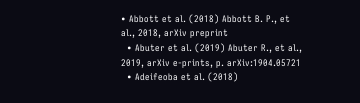• Abbott et al. (2018) Abbott B. P., et al., 2018, arXiv preprint
  • Abuter et al. (2019) Abuter R., et al., 2019, arXiv e-prints, p. arXiv:1904.05721
  • Adeifeoba et al. (2018)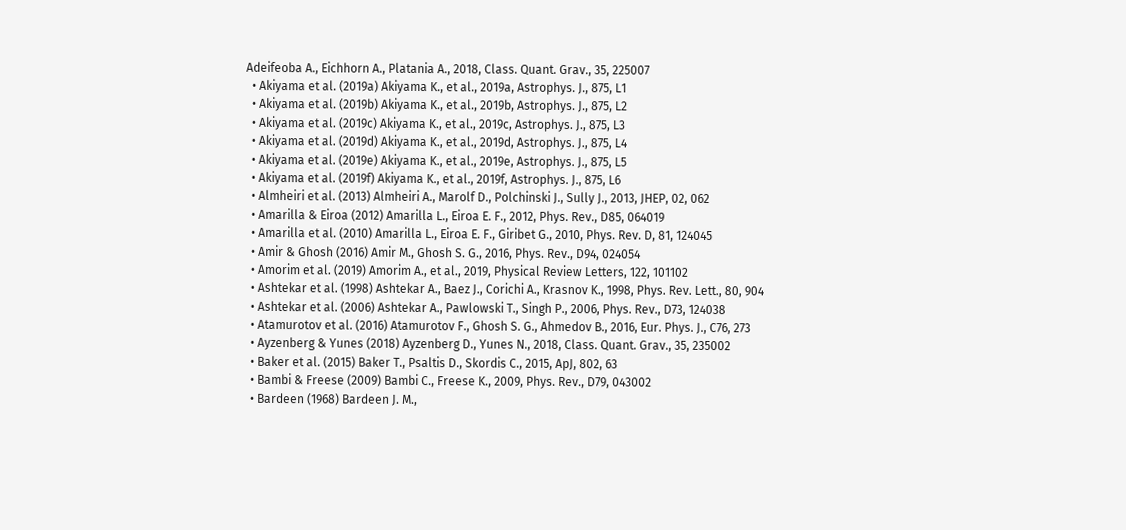Adeifeoba A., Eichhorn A., Platania A., 2018, Class. Quant. Grav., 35, 225007
  • Akiyama et al. (2019a) Akiyama K., et al., 2019a, Astrophys. J., 875, L1
  • Akiyama et al. (2019b) Akiyama K., et al., 2019b, Astrophys. J., 875, L2
  • Akiyama et al. (2019c) Akiyama K., et al., 2019c, Astrophys. J., 875, L3
  • Akiyama et al. (2019d) Akiyama K., et al., 2019d, Astrophys. J., 875, L4
  • Akiyama et al. (2019e) Akiyama K., et al., 2019e, Astrophys. J., 875, L5
  • Akiyama et al. (2019f) Akiyama K., et al., 2019f, Astrophys. J., 875, L6
  • Almheiri et al. (2013) Almheiri A., Marolf D., Polchinski J., Sully J., 2013, JHEP, 02, 062
  • Amarilla & Eiroa (2012) Amarilla L., Eiroa E. F., 2012, Phys. Rev., D85, 064019
  • Amarilla et al. (2010) Amarilla L., Eiroa E. F., Giribet G., 2010, Phys. Rev. D, 81, 124045
  • Amir & Ghosh (2016) Amir M., Ghosh S. G., 2016, Phys. Rev., D94, 024054
  • Amorim et al. (2019) Amorim A., et al., 2019, Physical Review Letters, 122, 101102
  • Ashtekar et al. (1998) Ashtekar A., Baez J., Corichi A., Krasnov K., 1998, Phys. Rev. Lett., 80, 904
  • Ashtekar et al. (2006) Ashtekar A., Pawlowski T., Singh P., 2006, Phys. Rev., D73, 124038
  • Atamurotov et al. (2016) Atamurotov F., Ghosh S. G., Ahmedov B., 2016, Eur. Phys. J., C76, 273
  • Ayzenberg & Yunes (2018) Ayzenberg D., Yunes N., 2018, Class. Quant. Grav., 35, 235002
  • Baker et al. (2015) Baker T., Psaltis D., Skordis C., 2015, ApJ, 802, 63
  • Bambi & Freese (2009) Bambi C., Freese K., 2009, Phys. Rev., D79, 043002
  • Bardeen (1968) Bardeen J. M.,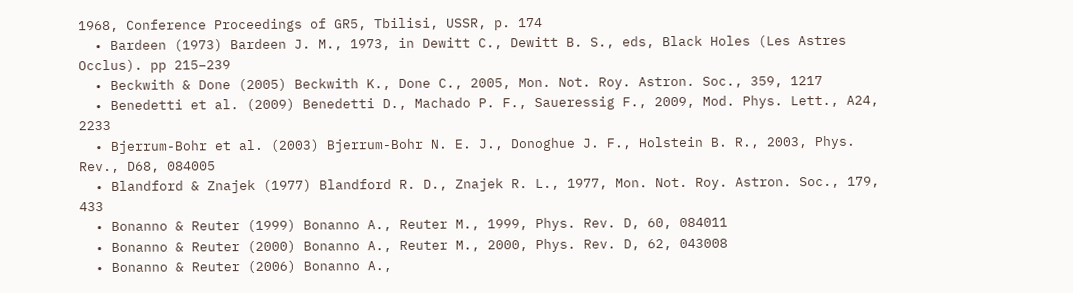1968, Conference Proceedings of GR5, Tbilisi, USSR, p. 174
  • Bardeen (1973) Bardeen J. M., 1973, in Dewitt C., Dewitt B. S., eds, Black Holes (Les Astres Occlus). pp 215–239
  • Beckwith & Done (2005) Beckwith K., Done C., 2005, Mon. Not. Roy. Astron. Soc., 359, 1217
  • Benedetti et al. (2009) Benedetti D., Machado P. F., Saueressig F., 2009, Mod. Phys. Lett., A24, 2233
  • Bjerrum-Bohr et al. (2003) Bjerrum-Bohr N. E. J., Donoghue J. F., Holstein B. R., 2003, Phys. Rev., D68, 084005
  • Blandford & Znajek (1977) Blandford R. D., Znajek R. L., 1977, Mon. Not. Roy. Astron. Soc., 179, 433
  • Bonanno & Reuter (1999) Bonanno A., Reuter M., 1999, Phys. Rev. D, 60, 084011
  • Bonanno & Reuter (2000) Bonanno A., Reuter M., 2000, Phys. Rev. D, 62, 043008
  • Bonanno & Reuter (2006) Bonanno A.,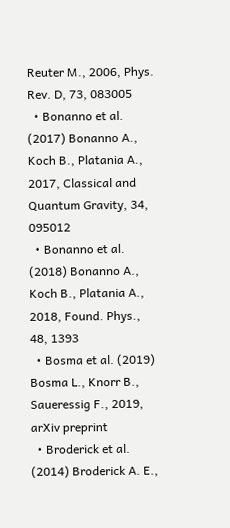Reuter M., 2006, Phys. Rev. D, 73, 083005
  • Bonanno et al. (2017) Bonanno A., Koch B., Platania A., 2017, Classical and Quantum Gravity, 34, 095012
  • Bonanno et al. (2018) Bonanno A., Koch B., Platania A., 2018, Found. Phys., 48, 1393
  • Bosma et al. (2019) Bosma L., Knorr B., Saueressig F., 2019, arXiv preprint
  • Broderick et al. (2014) Broderick A. E.,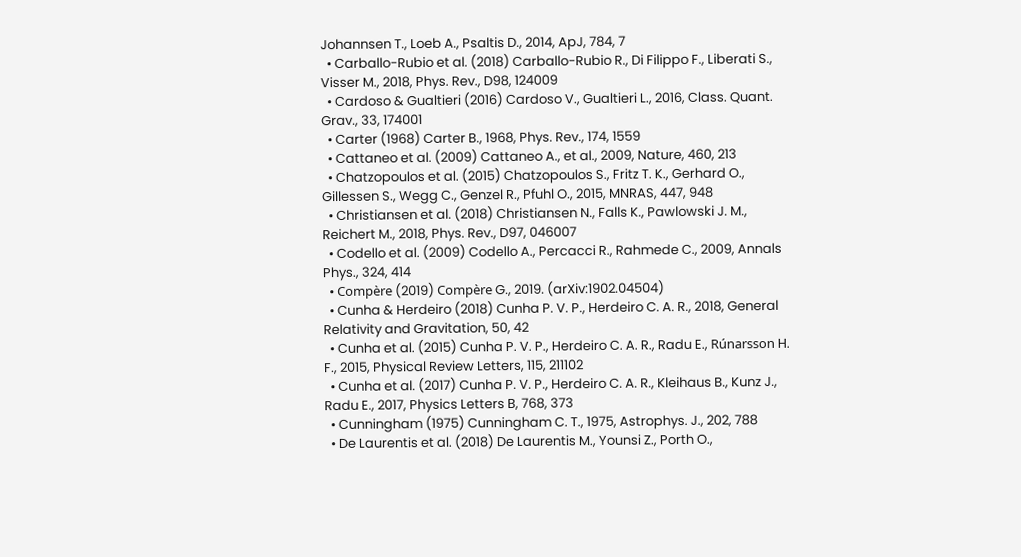Johannsen T., Loeb A., Psaltis D., 2014, ApJ, 784, 7
  • Carballo-Rubio et al. (2018) Carballo-Rubio R., Di Filippo F., Liberati S., Visser M., 2018, Phys. Rev., D98, 124009
  • Cardoso & Gualtieri (2016) Cardoso V., Gualtieri L., 2016, Class. Quant. Grav., 33, 174001
  • Carter (1968) Carter B., 1968, Phys. Rev., 174, 1559
  • Cattaneo et al. (2009) Cattaneo A., et al., 2009, Nature, 460, 213
  • Chatzopoulos et al. (2015) Chatzopoulos S., Fritz T. K., Gerhard O., Gillessen S., Wegg C., Genzel R., Pfuhl O., 2015, MNRAS, 447, 948
  • Christiansen et al. (2018) Christiansen N., Falls K., Pawlowski J. M., Reichert M., 2018, Phys. Rev., D97, 046007
  • Codello et al. (2009) Codello A., Percacci R., Rahmede C., 2009, Annals Phys., 324, 414
  • Compère (2019) Compère G., 2019. (arXiv:1902.04504)
  • Cunha & Herdeiro (2018) Cunha P. V. P., Herdeiro C. A. R., 2018, General Relativity and Gravitation, 50, 42
  • Cunha et al. (2015) Cunha P. V. P., Herdeiro C. A. R., Radu E., Rúnarsson H. F., 2015, Physical Review Letters, 115, 211102
  • Cunha et al. (2017) Cunha P. V. P., Herdeiro C. A. R., Kleihaus B., Kunz J., Radu E., 2017, Physics Letters B, 768, 373
  • Cunningham (1975) Cunningham C. T., 1975, Astrophys. J., 202, 788
  • De Laurentis et al. (2018) De Laurentis M., Younsi Z., Porth O.,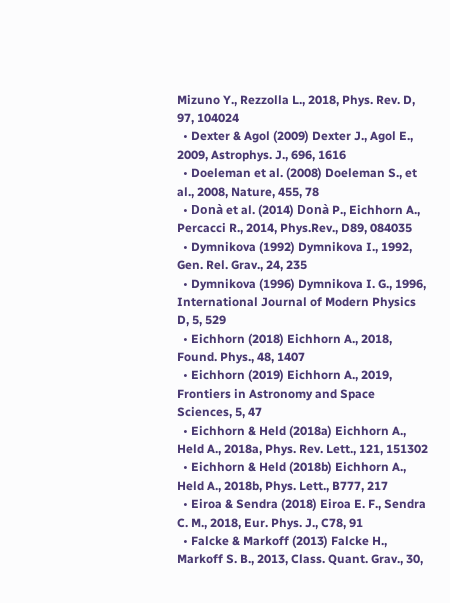Mizuno Y., Rezzolla L., 2018, Phys. Rev. D, 97, 104024
  • Dexter & Agol (2009) Dexter J., Agol E., 2009, Astrophys. J., 696, 1616
  • Doeleman et al. (2008) Doeleman S., et al., 2008, Nature, 455, 78
  • Donà et al. (2014) Donà P., Eichhorn A., Percacci R., 2014, Phys.Rev., D89, 084035
  • Dymnikova (1992) Dymnikova I., 1992, Gen. Rel. Grav., 24, 235
  • Dymnikova (1996) Dymnikova I. G., 1996, International Journal of Modern Physics D, 5, 529
  • Eichhorn (2018) Eichhorn A., 2018, Found. Phys., 48, 1407
  • Eichhorn (2019) Eichhorn A., 2019, Frontiers in Astronomy and Space Sciences, 5, 47
  • Eichhorn & Held (2018a) Eichhorn A., Held A., 2018a, Phys. Rev. Lett., 121, 151302
  • Eichhorn & Held (2018b) Eichhorn A., Held A., 2018b, Phys. Lett., B777, 217
  • Eiroa & Sendra (2018) Eiroa E. F., Sendra C. M., 2018, Eur. Phys. J., C78, 91
  • Falcke & Markoff (2013) Falcke H., Markoff S. B., 2013, Class. Quant. Grav., 30,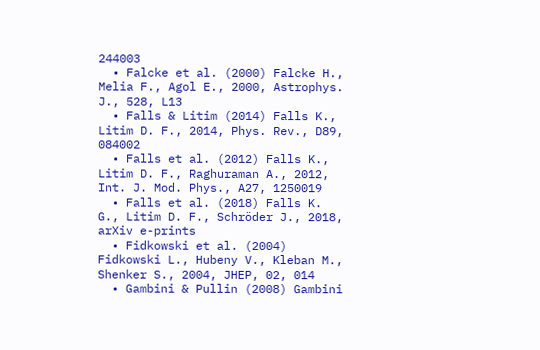244003
  • Falcke et al. (2000) Falcke H., Melia F., Agol E., 2000, Astrophys. J., 528, L13
  • Falls & Litim (2014) Falls K., Litim D. F., 2014, Phys. Rev., D89, 084002
  • Falls et al. (2012) Falls K., Litim D. F., Raghuraman A., 2012, Int. J. Mod. Phys., A27, 1250019
  • Falls et al. (2018) Falls K. G., Litim D. F., Schröder J., 2018, arXiv e-prints
  • Fidkowski et al. (2004) Fidkowski L., Hubeny V., Kleban M., Shenker S., 2004, JHEP, 02, 014
  • Gambini & Pullin (2008) Gambini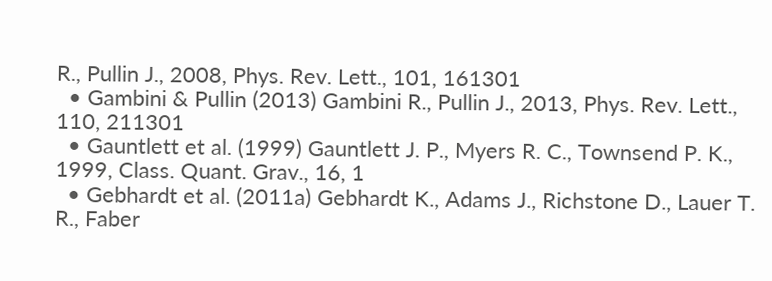R., Pullin J., 2008, Phys. Rev. Lett., 101, 161301
  • Gambini & Pullin (2013) Gambini R., Pullin J., 2013, Phys. Rev. Lett., 110, 211301
  • Gauntlett et al. (1999) Gauntlett J. P., Myers R. C., Townsend P. K., 1999, Class. Quant. Grav., 16, 1
  • Gebhardt et al. (2011a) Gebhardt K., Adams J., Richstone D., Lauer T. R., Faber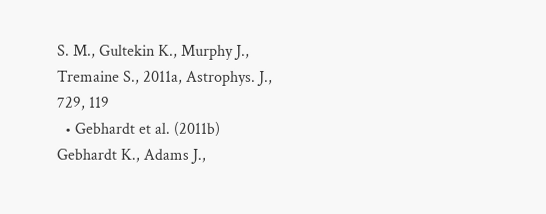S. M., Gultekin K., Murphy J., Tremaine S., 2011a, Astrophys. J., 729, 119
  • Gebhardt et al. (2011b) Gebhardt K., Adams J.,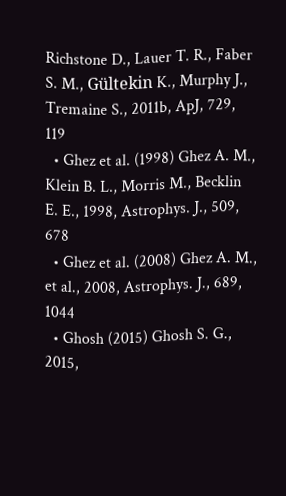Richstone D., Lauer T. R., Faber S. M., Gültekin K., Murphy J., Tremaine S., 2011b, ApJ, 729, 119
  • Ghez et al. (1998) Ghez A. M., Klein B. L., Morris M., Becklin E. E., 1998, Astrophys. J., 509, 678
  • Ghez et al. (2008) Ghez A. M., et al., 2008, Astrophys. J., 689, 1044
  • Ghosh (2015) Ghosh S. G., 2015,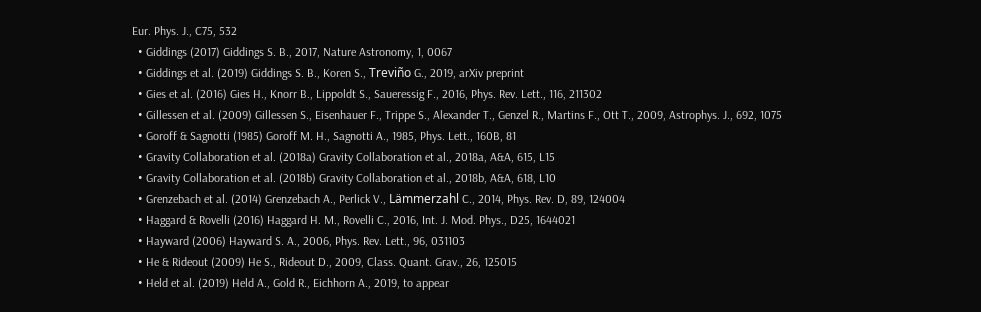Eur. Phys. J., C75, 532
  • Giddings (2017) Giddings S. B., 2017, Nature Astronomy, 1, 0067
  • Giddings et al. (2019) Giddings S. B., Koren S., Treviño G., 2019, arXiv preprint
  • Gies et al. (2016) Gies H., Knorr B., Lippoldt S., Saueressig F., 2016, Phys. Rev. Lett., 116, 211302
  • Gillessen et al. (2009) Gillessen S., Eisenhauer F., Trippe S., Alexander T., Genzel R., Martins F., Ott T., 2009, Astrophys. J., 692, 1075
  • Goroff & Sagnotti (1985) Goroff M. H., Sagnotti A., 1985, Phys. Lett., 160B, 81
  • Gravity Collaboration et al. (2018a) Gravity Collaboration et al., 2018a, A&A, 615, L15
  • Gravity Collaboration et al. (2018b) Gravity Collaboration et al., 2018b, A&A, 618, L10
  • Grenzebach et al. (2014) Grenzebach A., Perlick V., Lämmerzahl C., 2014, Phys. Rev. D, 89, 124004
  • Haggard & Rovelli (2016) Haggard H. M., Rovelli C., 2016, Int. J. Mod. Phys., D25, 1644021
  • Hayward (2006) Hayward S. A., 2006, Phys. Rev. Lett., 96, 031103
  • He & Rideout (2009) He S., Rideout D., 2009, Class. Quant. Grav., 26, 125015
  • Held et al. (2019) Held A., Gold R., Eichhorn A., 2019, to appear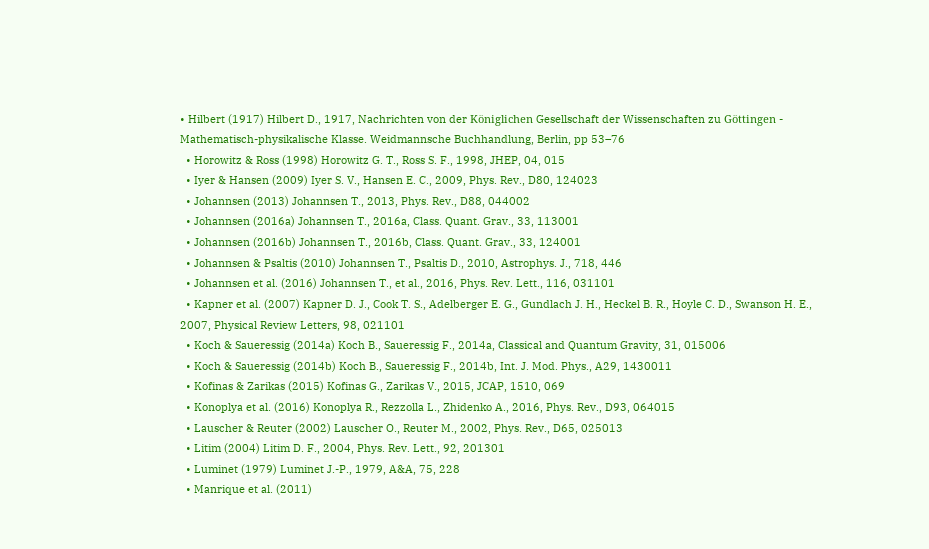• Hilbert (1917) Hilbert D., 1917, Nachrichten von der Königlichen Gesellschaft der Wissenschaften zu Göttingen - Mathematisch-physikalische Klasse. Weidmannsche Buchhandlung, Berlin, pp 53–76
  • Horowitz & Ross (1998) Horowitz G. T., Ross S. F., 1998, JHEP, 04, 015
  • Iyer & Hansen (2009) Iyer S. V., Hansen E. C., 2009, Phys. Rev., D80, 124023
  • Johannsen (2013) Johannsen T., 2013, Phys. Rev., D88, 044002
  • Johannsen (2016a) Johannsen T., 2016a, Class. Quant. Grav., 33, 113001
  • Johannsen (2016b) Johannsen T., 2016b, Class. Quant. Grav., 33, 124001
  • Johannsen & Psaltis (2010) Johannsen T., Psaltis D., 2010, Astrophys. J., 718, 446
  • Johannsen et al. (2016) Johannsen T., et al., 2016, Phys. Rev. Lett., 116, 031101
  • Kapner et al. (2007) Kapner D. J., Cook T. S., Adelberger E. G., Gundlach J. H., Heckel B. R., Hoyle C. D., Swanson H. E., 2007, Physical Review Letters, 98, 021101
  • Koch & Saueressig (2014a) Koch B., Saueressig F., 2014a, Classical and Quantum Gravity, 31, 015006
  • Koch & Saueressig (2014b) Koch B., Saueressig F., 2014b, Int. J. Mod. Phys., A29, 1430011
  • Kofinas & Zarikas (2015) Kofinas G., Zarikas V., 2015, JCAP, 1510, 069
  • Konoplya et al. (2016) Konoplya R., Rezzolla L., Zhidenko A., 2016, Phys. Rev., D93, 064015
  • Lauscher & Reuter (2002) Lauscher O., Reuter M., 2002, Phys. Rev., D65, 025013
  • Litim (2004) Litim D. F., 2004, Phys. Rev. Lett., 92, 201301
  • Luminet (1979) Luminet J.-P., 1979, A&A, 75, 228
  • Manrique et al. (2011)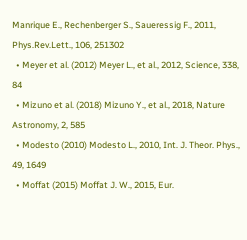Manrique E., Rechenberger S., Saueressig F., 2011, Phys.Rev.Lett., 106, 251302
  • Meyer et al. (2012) Meyer L., et al., 2012, Science, 338, 84
  • Mizuno et al. (2018) Mizuno Y., et al., 2018, Nature Astronomy, 2, 585
  • Modesto (2010) Modesto L., 2010, Int. J. Theor. Phys., 49, 1649
  • Moffat (2015) Moffat J. W., 2015, Eur.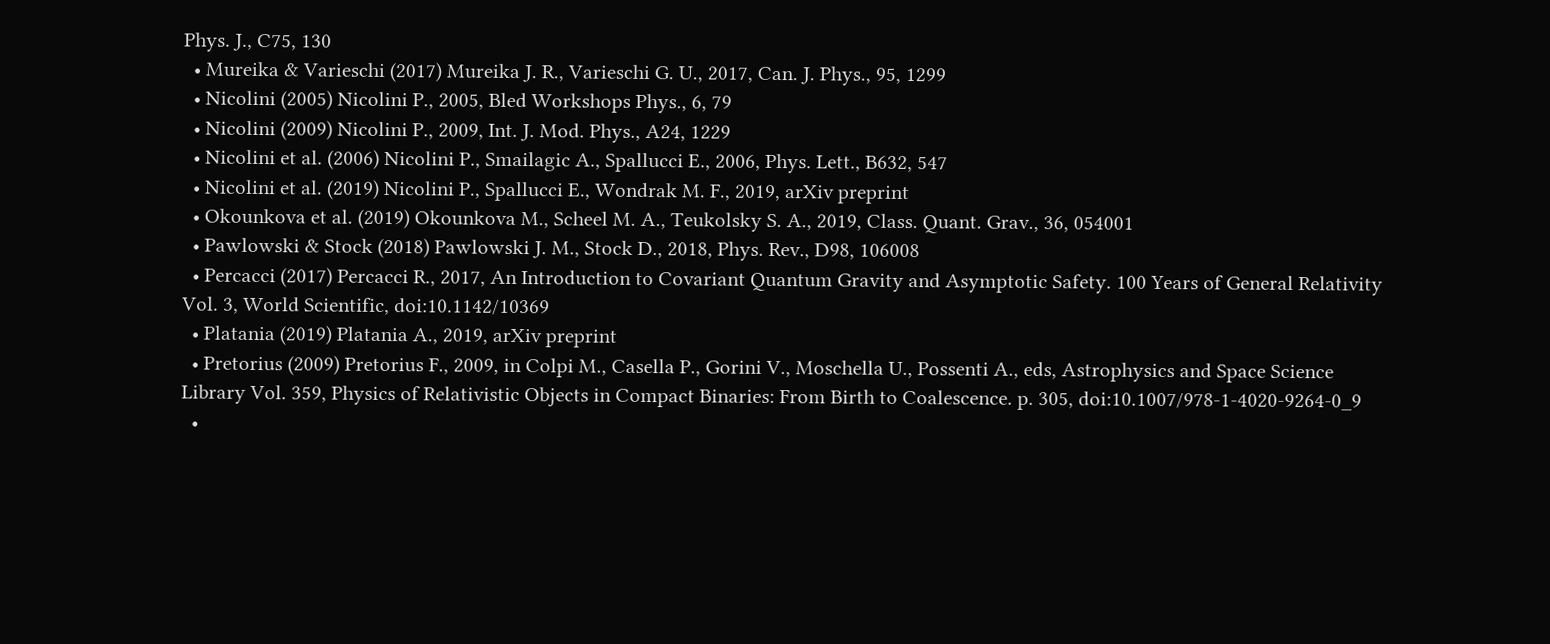Phys. J., C75, 130
  • Mureika & Varieschi (2017) Mureika J. R., Varieschi G. U., 2017, Can. J. Phys., 95, 1299
  • Nicolini (2005) Nicolini P., 2005, Bled Workshops Phys., 6, 79
  • Nicolini (2009) Nicolini P., 2009, Int. J. Mod. Phys., A24, 1229
  • Nicolini et al. (2006) Nicolini P., Smailagic A., Spallucci E., 2006, Phys. Lett., B632, 547
  • Nicolini et al. (2019) Nicolini P., Spallucci E., Wondrak M. F., 2019, arXiv preprint
  • Okounkova et al. (2019) Okounkova M., Scheel M. A., Teukolsky S. A., 2019, Class. Quant. Grav., 36, 054001
  • Pawlowski & Stock (2018) Pawlowski J. M., Stock D., 2018, Phys. Rev., D98, 106008
  • Percacci (2017) Percacci R., 2017, An Introduction to Covariant Quantum Gravity and Asymptotic Safety. 100 Years of General Relativity Vol. 3, World Scientific, doi:10.1142/10369
  • Platania (2019) Platania A., 2019, arXiv preprint
  • Pretorius (2009) Pretorius F., 2009, in Colpi M., Casella P., Gorini V., Moschella U., Possenti A., eds, Astrophysics and Space Science Library Vol. 359, Physics of Relativistic Objects in Compact Binaries: From Birth to Coalescence. p. 305, doi:10.1007/978-1-4020-9264-0_9
  •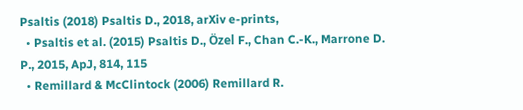Psaltis (2018) Psaltis D., 2018, arXiv e-prints,
  • Psaltis et al. (2015) Psaltis D., Özel F., Chan C.-K., Marrone D. P., 2015, ApJ, 814, 115
  • Remillard & McClintock (2006) Remillard R.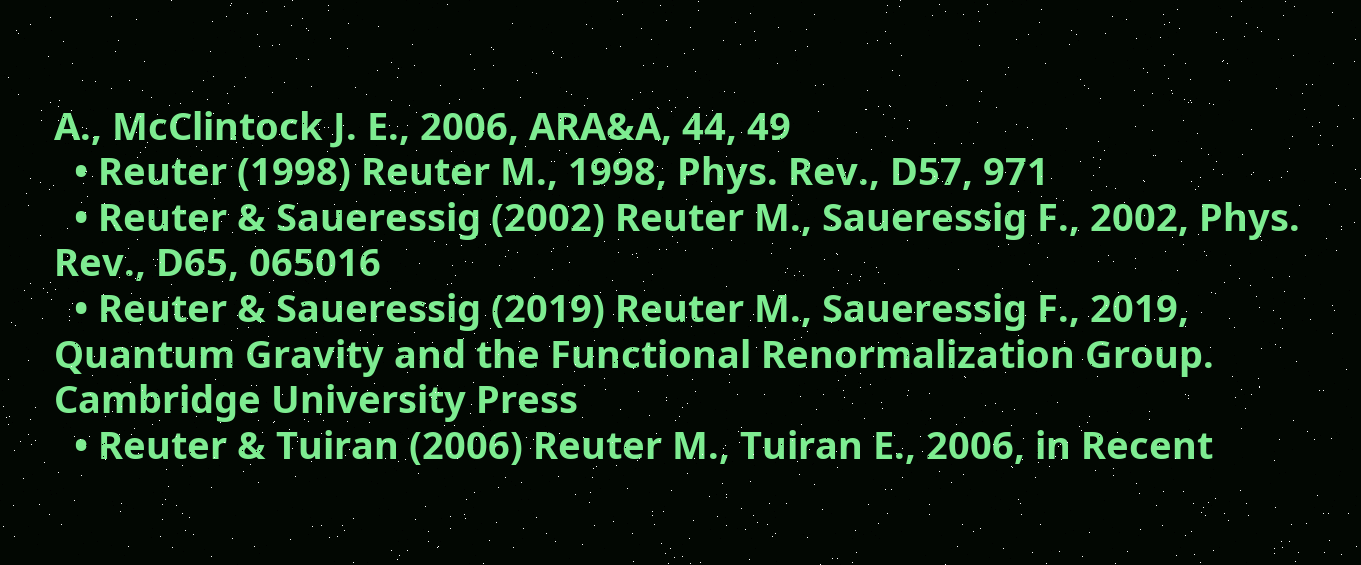A., McClintock J. E., 2006, ARA&A, 44, 49
  • Reuter (1998) Reuter M., 1998, Phys. Rev., D57, 971
  • Reuter & Saueressig (2002) Reuter M., Saueressig F., 2002, Phys. Rev., D65, 065016
  • Reuter & Saueressig (2019) Reuter M., Saueressig F., 2019, Quantum Gravity and the Functional Renormalization Group. Cambridge University Press
  • Reuter & Tuiran (2006) Reuter M., Tuiran E., 2006, in Recent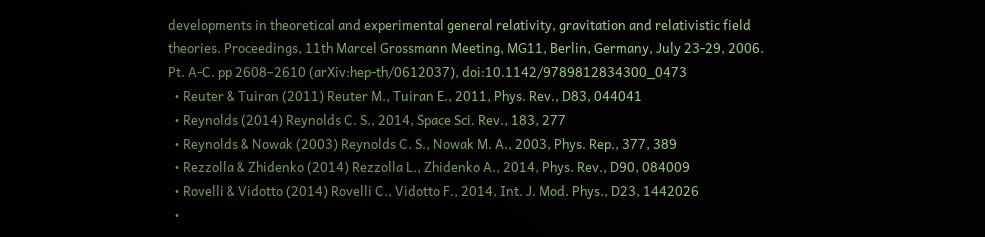developments in theoretical and experimental general relativity, gravitation and relativistic field theories. Proceedings, 11th Marcel Grossmann Meeting, MG11, Berlin, Germany, July 23-29, 2006. Pt. A-C. pp 2608–2610 (arXiv:hep-th/0612037), doi:10.1142/9789812834300_0473
  • Reuter & Tuiran (2011) Reuter M., Tuiran E., 2011, Phys. Rev., D83, 044041
  • Reynolds (2014) Reynolds C. S., 2014, Space Sci. Rev., 183, 277
  • Reynolds & Nowak (2003) Reynolds C. S., Nowak M. A., 2003, Phys. Rep., 377, 389
  • Rezzolla & Zhidenko (2014) Rezzolla L., Zhidenko A., 2014, Phys. Rev., D90, 084009
  • Rovelli & Vidotto (2014) Rovelli C., Vidotto F., 2014, Int. J. Mod. Phys., D23, 1442026
  •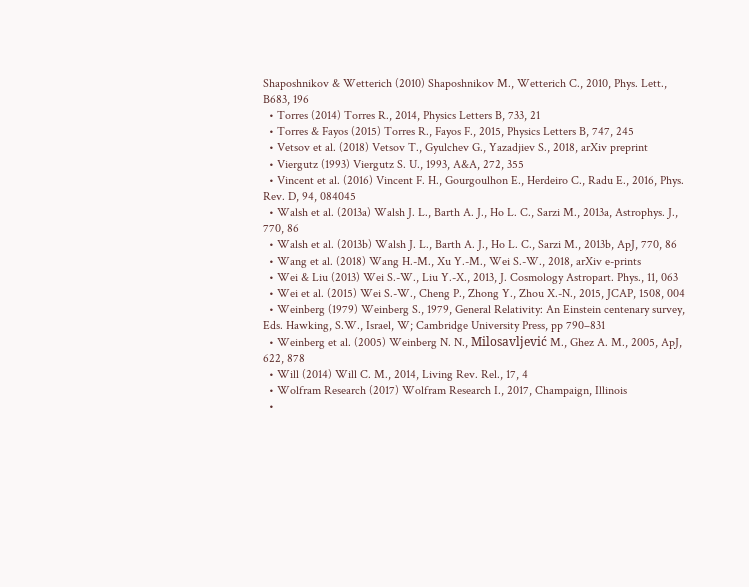Shaposhnikov & Wetterich (2010) Shaposhnikov M., Wetterich C., 2010, Phys. Lett., B683, 196
  • Torres (2014) Torres R., 2014, Physics Letters B, 733, 21
  • Torres & Fayos (2015) Torres R., Fayos F., 2015, Physics Letters B, 747, 245
  • Vetsov et al. (2018) Vetsov T., Gyulchev G., Yazadjiev S., 2018, arXiv preprint
  • Viergutz (1993) Viergutz S. U., 1993, A&A, 272, 355
  • Vincent et al. (2016) Vincent F. H., Gourgoulhon E., Herdeiro C., Radu E., 2016, Phys. Rev. D, 94, 084045
  • Walsh et al. (2013a) Walsh J. L., Barth A. J., Ho L. C., Sarzi M., 2013a, Astrophys. J., 770, 86
  • Walsh et al. (2013b) Walsh J. L., Barth A. J., Ho L. C., Sarzi M., 2013b, ApJ, 770, 86
  • Wang et al. (2018) Wang H.-M., Xu Y.-M., Wei S.-W., 2018, arXiv e-prints
  • Wei & Liu (2013) Wei S.-W., Liu Y.-X., 2013, J. Cosmology Astropart. Phys., 11, 063
  • Wei et al. (2015) Wei S.-W., Cheng P., Zhong Y., Zhou X.-N., 2015, JCAP, 1508, 004
  • Weinberg (1979) Weinberg S., 1979, General Relativity: An Einstein centenary survey, Eds. Hawking, S.W., Israel, W; Cambridge University Press, pp 790–831
  • Weinberg et al. (2005) Weinberg N. N., Milosavljević M., Ghez A. M., 2005, ApJ, 622, 878
  • Will (2014) Will C. M., 2014, Living Rev. Rel., 17, 4
  • Wolfram Research (2017) Wolfram Research I., 2017, Champaign, Illinois
  •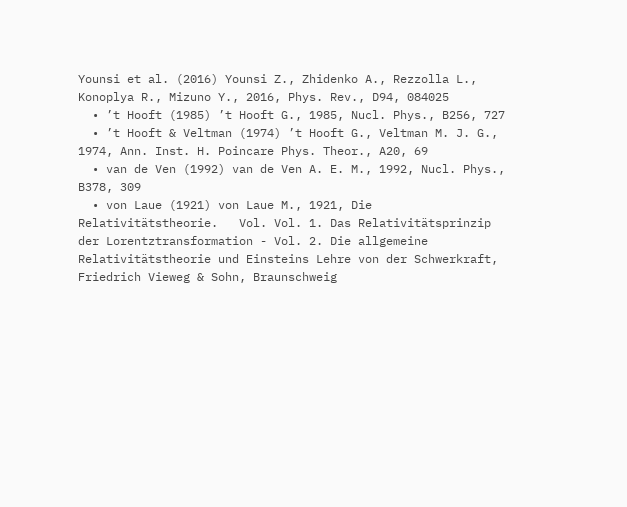Younsi et al. (2016) Younsi Z., Zhidenko A., Rezzolla L., Konoplya R., Mizuno Y., 2016, Phys. Rev., D94, 084025
  • ’t Hooft (1985) ’t Hooft G., 1985, Nucl. Phys., B256, 727
  • ’t Hooft & Veltman (1974) ’t Hooft G., Veltman M. J. G., 1974, Ann. Inst. H. Poincare Phys. Theor., A20, 69
  • van de Ven (1992) van de Ven A. E. M., 1992, Nucl. Phys., B378, 309
  • von Laue (1921) von Laue M., 1921, Die Relativitätstheorie.   Vol. Vol. 1. Das Relativitätsprinzip der Lorentztransformation - Vol. 2. Die allgemeine Relativitätstheorie und Einsteins Lehre von der Schwerkraft, Friedrich Vieweg & Sohn, Braunschweig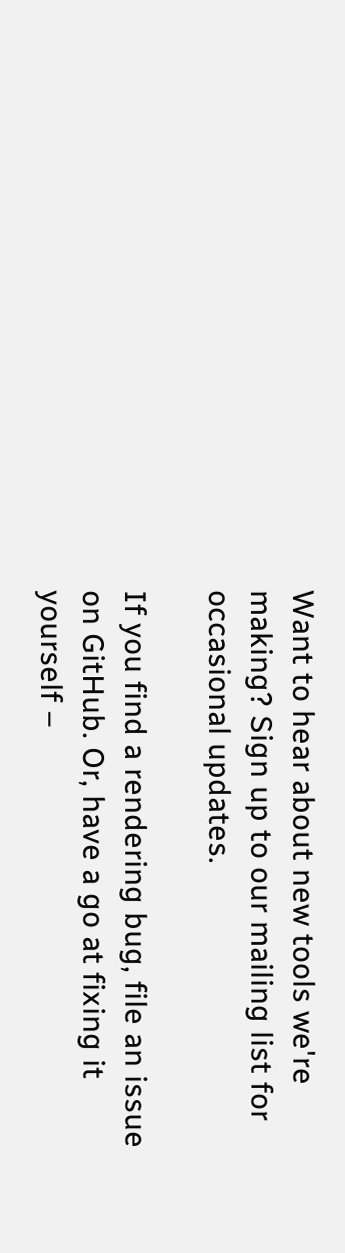Want to hear about new tools we're making? Sign up to our mailing list for occasional updates.

If you find a rendering bug, file an issue on GitHub. Or, have a go at fixing it yourself –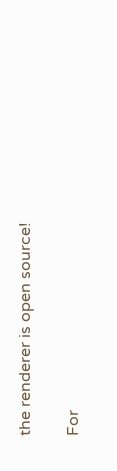the renderer is open source!

For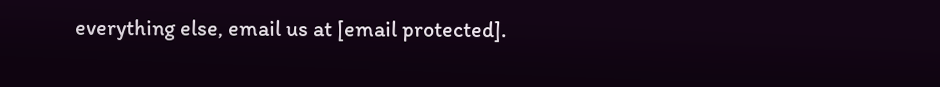everything else, email us at [email protected].